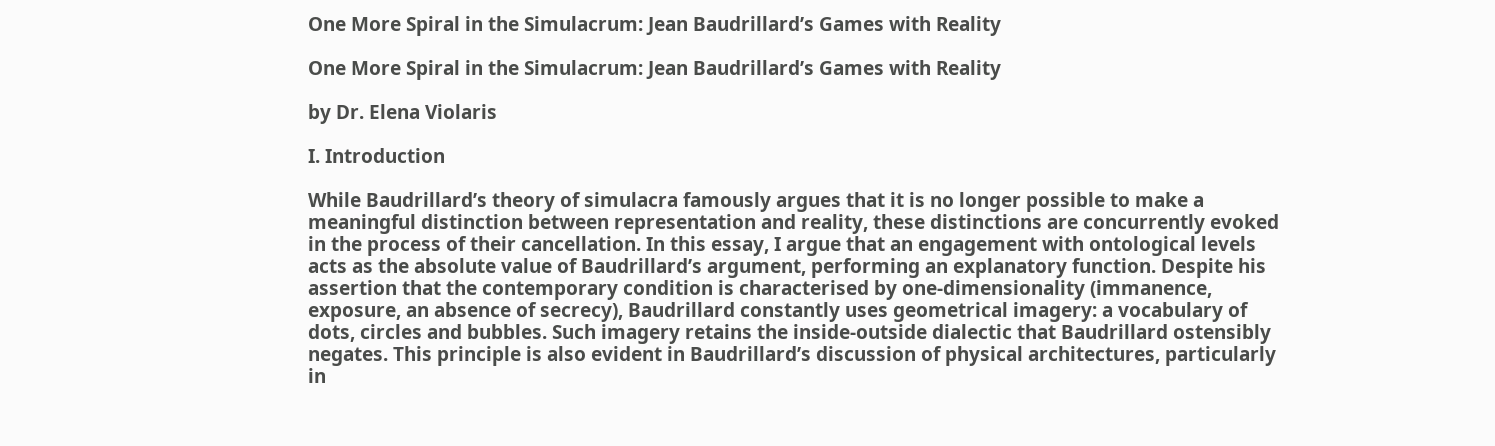One More Spiral in the Simulacrum: Jean Baudrillard’s Games with Reality

One More Spiral in the Simulacrum: Jean Baudrillard’s Games with Reality

by Dr. Elena Violaris

I. Introduction

While Baudrillard’s theory of simulacra famously argues that it is no longer possible to make a meaningful distinction between representation and reality, these distinctions are concurrently evoked in the process of their cancellation. In this essay, I argue that an engagement with ontological levels acts as the absolute value of Baudrillard’s argument, performing an explanatory function. Despite his assertion that the contemporary condition is characterised by one-dimensionality (immanence, exposure, an absence of secrecy), Baudrillard constantly uses geometrical imagery: a vocabulary of dots, circles and bubbles. Such imagery retains the inside-outside dialectic that Baudrillard ostensibly negates. This principle is also evident in Baudrillard’s discussion of physical architectures, particularly in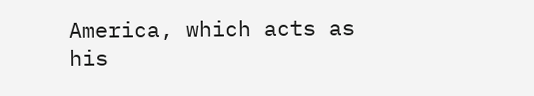America, which acts as his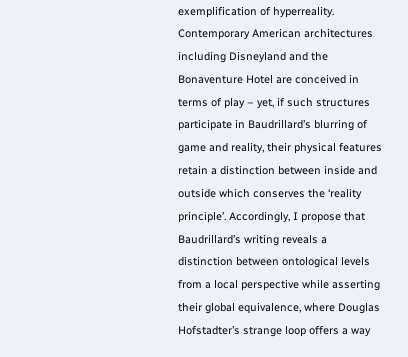exemplification of hyperreality. Contemporary American architectures including Disneyland and the Bonaventure Hotel are conceived in terms of play – yet, if such structures participate in Baudrillard’s blurring of game and reality, their physical features retain a distinction between inside and outside which conserves the ‘reality principle’. Accordingly, I propose that Baudrillard’s writing reveals a distinction between ontological levels from a local perspective while asserting their global equivalence, where Douglas Hofstadter’s strange loop offers a way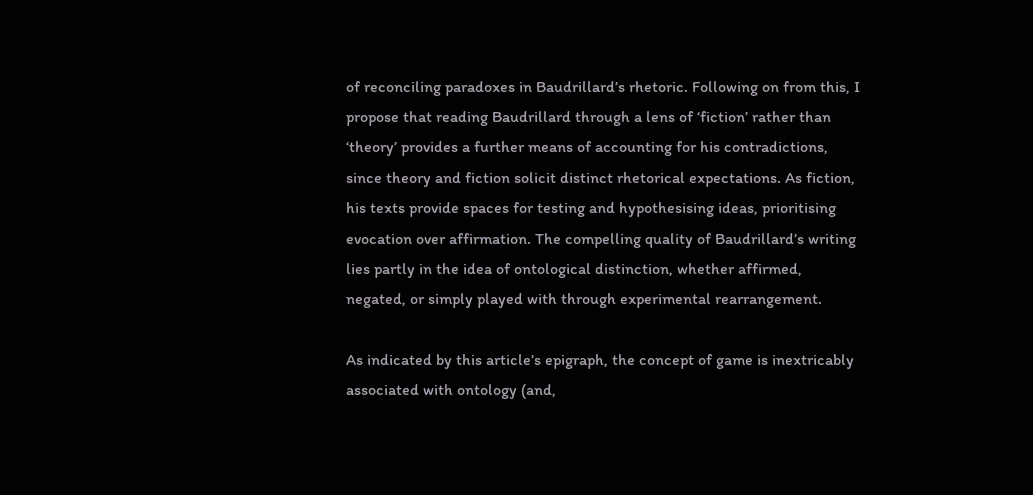of reconciling paradoxes in Baudrillard’s rhetoric. Following on from this, I propose that reading Baudrillard through a lens of ‘fiction’ rather than ‘theory’ provides a further means of accounting for his contradictions, since theory and fiction solicit distinct rhetorical expectations. As fiction, his texts provide spaces for testing and hypothesising ideas, prioritising evocation over affirmation. The compelling quality of Baudrillard’s writing lies partly in the idea of ontological distinction, whether affirmed, negated, or simply played with through experimental rearrangement.

As indicated by this article’s epigraph, the concept of game is inextricably associated with ontology (and,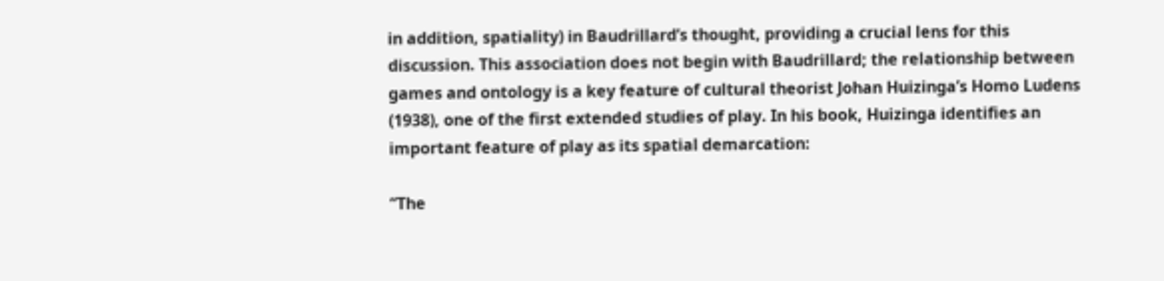in addition, spatiality) in Baudrillard’s thought, providing a crucial lens for this discussion. This association does not begin with Baudrillard; the relationship between games and ontology is a key feature of cultural theorist Johan Huizinga’s Homo Ludens (1938), one of the first extended studies of play. In his book, Huizinga identifies an important feature of play as its spatial demarcation:

“The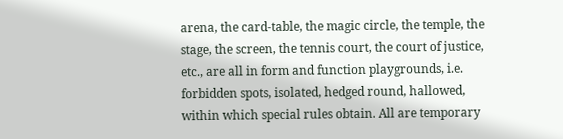arena, the card-table, the magic circle, the temple, the stage, the screen, the tennis court, the court of justice, etc., are all in form and function playgrounds, i.e. forbidden spots, isolated, hedged round, hallowed, within which special rules obtain. All are temporary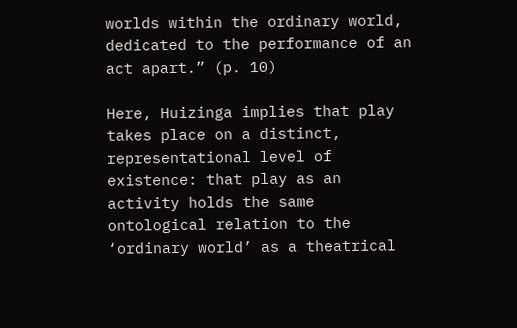worlds within the ordinary world, dedicated to the performance of an act apart.” (p. 10)

Here, Huizinga implies that play takes place on a distinct, representational level of existence: that play as an activity holds the same ontological relation to the ‘ordinary world’ as a theatrical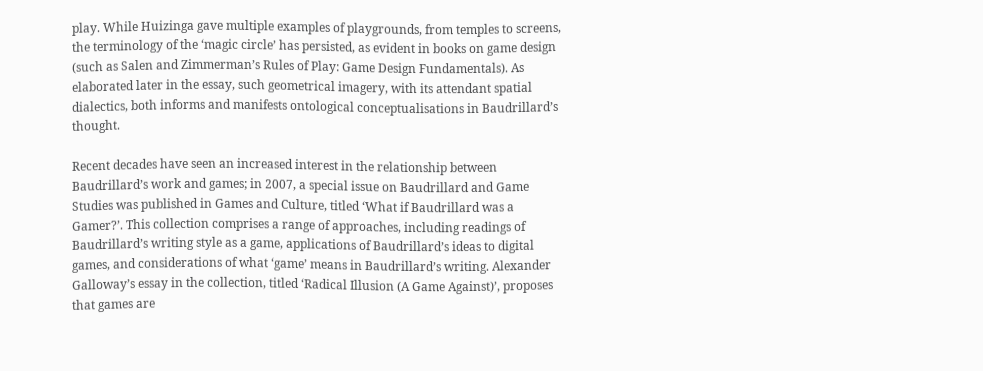play. While Huizinga gave multiple examples of playgrounds, from temples to screens, the terminology of the ‘magic circle’ has persisted, as evident in books on game design (such as Salen and Zimmerman’s Rules of Play: Game Design Fundamentals). As elaborated later in the essay, such geometrical imagery, with its attendant spatial dialectics, both informs and manifests ontological conceptualisations in Baudrillard’s thought.

Recent decades have seen an increased interest in the relationship between Baudrillard’s work and games; in 2007, a special issue on Baudrillard and Game Studies was published in Games and Culture, titled ‘What if Baudrillard was a Gamer?’. This collection comprises a range of approaches, including readings of Baudrillard’s writing style as a game, applications of Baudrillard’s ideas to digital games, and considerations of what ‘game’ means in Baudrillard’s writing. Alexander Galloway’s essay in the collection, titled ‘Radical Illusion (A Game Against)’, proposes that games are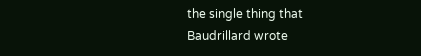the single thing that Baudrillard wrote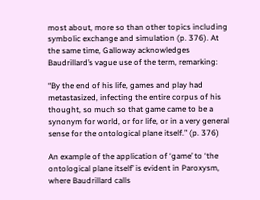most about, more so than other topics including symbolic exchange and simulation (p. 376). At the same time, Galloway acknowledges Baudrillard’s vague use of the term, remarking:

“By the end of his life, games and play had metastasized, infecting the entire corpus of his thought, so much so that game came to be a synonym for world, or for life, or in a very general sense for the ontological plane itself.” (p. 376)

An example of the application of ‘game’ to ‘the ontological plane itself’ is evident in Paroxysm, where Baudrillard calls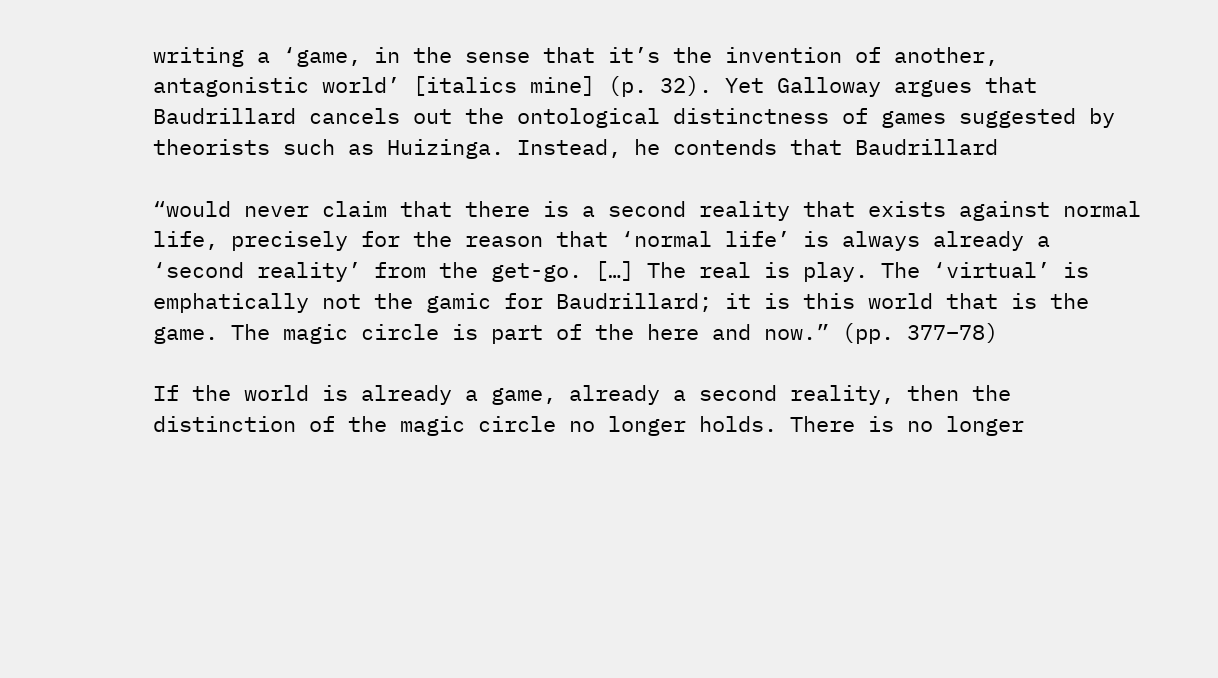writing a ‘game, in the sense that it’s the invention of another, antagonistic world’ [italics mine] (p. 32). Yet Galloway argues that Baudrillard cancels out the ontological distinctness of games suggested by theorists such as Huizinga. Instead, he contends that Baudrillard

“would never claim that there is a second reality that exists against normal life, precisely for the reason that ‘normal life’ is always already a ‘second reality’ from the get-go. […] The real is play. The ‘virtual’ is emphatically not the gamic for Baudrillard; it is this world that is the game. The magic circle is part of the here and now.” (pp. 377–78)

If the world is already a game, already a second reality, then the distinction of the magic circle no longer holds. There is no longer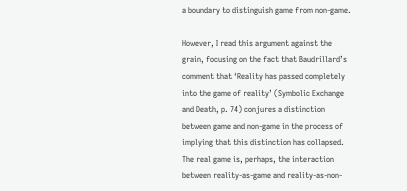a boundary to distinguish game from non-game.

However, I read this argument against the grain, focusing on the fact that Baudrillard’s comment that ‘Reality has passed completely into the game of reality’ (Symbolic Exchange and Death, p. 74) conjures a distinction between game and non-game in the process of implying that this distinction has collapsed. The real game is, perhaps, the interaction between reality-as-game and reality-as-non-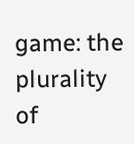game: the plurality of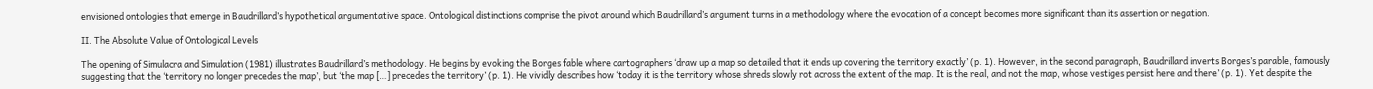envisioned ontologies that emerge in Baudrillard’s hypothetical argumentative space. Ontological distinctions comprise the pivot around which Baudrillard’s argument turns in a methodology where the evocation of a concept becomes more significant than its assertion or negation.

II. The Absolute Value of Ontological Levels

The opening of Simulacra and Simulation (1981) illustrates Baudrillard’s methodology. He begins by evoking the Borges fable where cartographers ‘draw up a map so detailed that it ends up covering the territory exactly’ (p. 1). However, in the second paragraph, Baudrillard inverts Borges’s parable, famously suggesting that the ‘territory no longer precedes the map’, but ‘the map […] precedes the territory’ (p. 1). He vividly describes how ‘today it is the territory whose shreds slowly rot across the extent of the map. It is the real, and not the map, whose vestiges persist here and there’ (p. 1). Yet despite the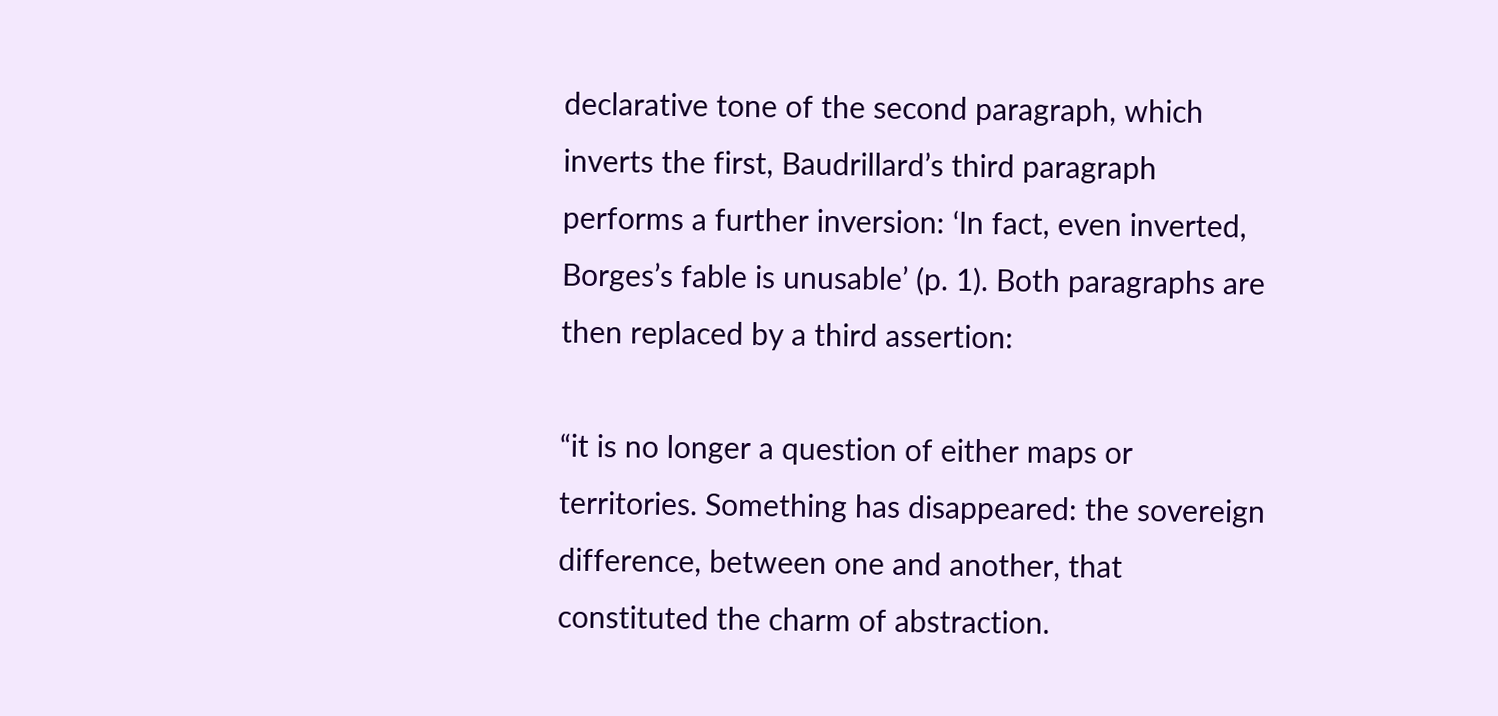declarative tone of the second paragraph, which inverts the first, Baudrillard’s third paragraph performs a further inversion: ‘In fact, even inverted, Borges’s fable is unusable’ (p. 1). Both paragraphs are then replaced by a third assertion:

“it is no longer a question of either maps or territories. Something has disappeared: the sovereign difference, between one and another, that constituted the charm of abstraction.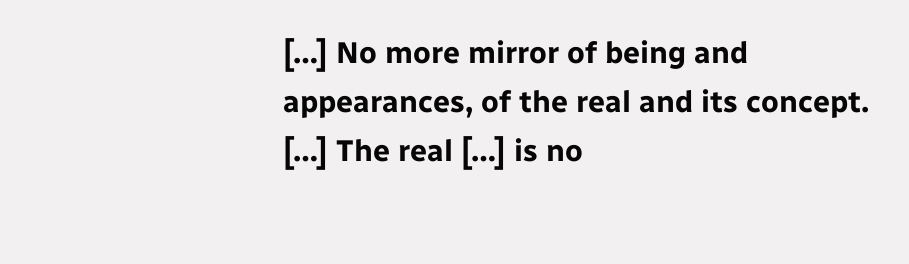[…] No more mirror of being and appearances, of the real and its concept. […] The real […] is no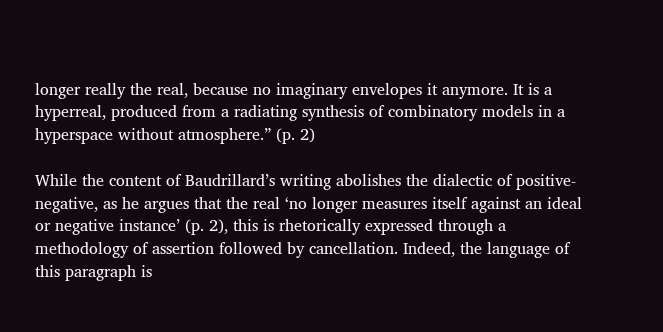longer really the real, because no imaginary envelopes it anymore. It is a hyperreal, produced from a radiating synthesis of combinatory models in a hyperspace without atmosphere.” (p. 2)

While the content of Baudrillard’s writing abolishes the dialectic of positive-negative, as he argues that the real ‘no longer measures itself against an ideal or negative instance’ (p. 2), this is rhetorically expressed through a methodology of assertion followed by cancellation. Indeed, the language of this paragraph is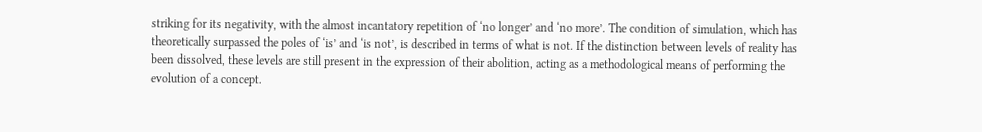striking for its negativity, with the almost incantatory repetition of ‘no longer’ and ‘no more’. The condition of simulation, which has theoretically surpassed the poles of ‘is’ and ‘is not’, is described in terms of what is not. If the distinction between levels of reality has been dissolved, these levels are still present in the expression of their abolition, acting as a methodological means of performing the evolution of a concept.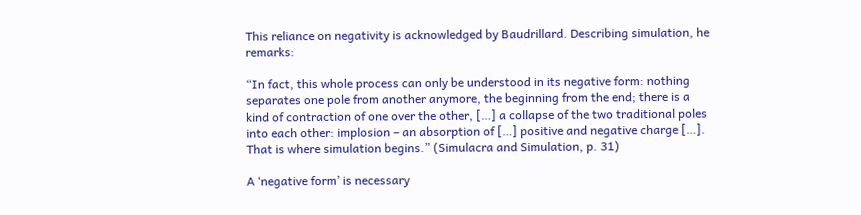This reliance on negativity is acknowledged by Baudrillard. Describing simulation, he remarks:

“In fact, this whole process can only be understood in its negative form: nothing separates one pole from another anymore, the beginning from the end; there is a kind of contraction of one over the other, […] a collapse of the two traditional poles into each other: implosion – an absorption of […] positive and negative charge […]. That is where simulation begins.” (Simulacra and Simulation, p. 31)

A ‘negative form’ is necessary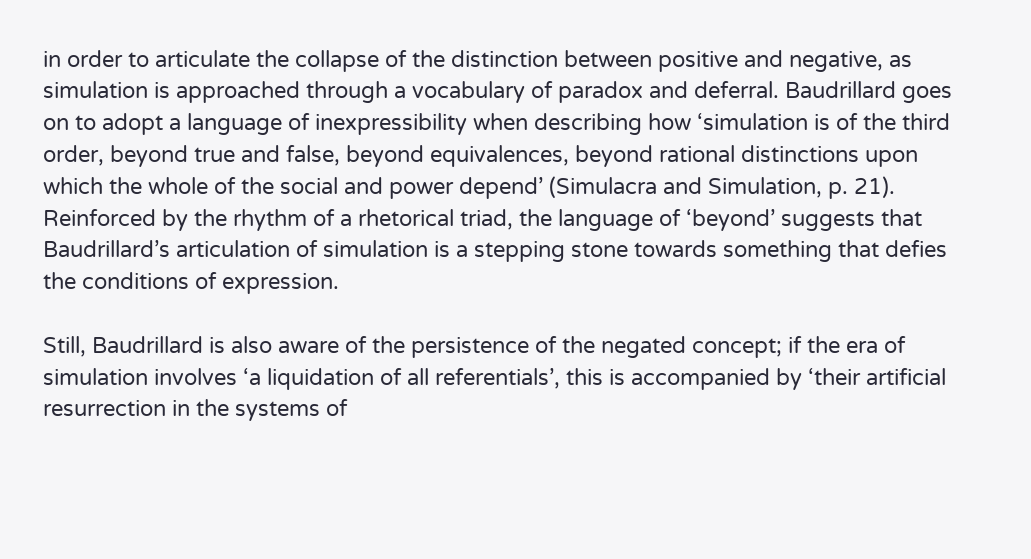in order to articulate the collapse of the distinction between positive and negative, as simulation is approached through a vocabulary of paradox and deferral. Baudrillard goes on to adopt a language of inexpressibility when describing how ‘simulation is of the third order, beyond true and false, beyond equivalences, beyond rational distinctions upon which the whole of the social and power depend’ (Simulacra and Simulation, p. 21). Reinforced by the rhythm of a rhetorical triad, the language of ‘beyond’ suggests that Baudrillard’s articulation of simulation is a stepping stone towards something that defies the conditions of expression.

Still, Baudrillard is also aware of the persistence of the negated concept; if the era of simulation involves ‘a liquidation of all referentials’, this is accompanied by ‘their artificial resurrection in the systems of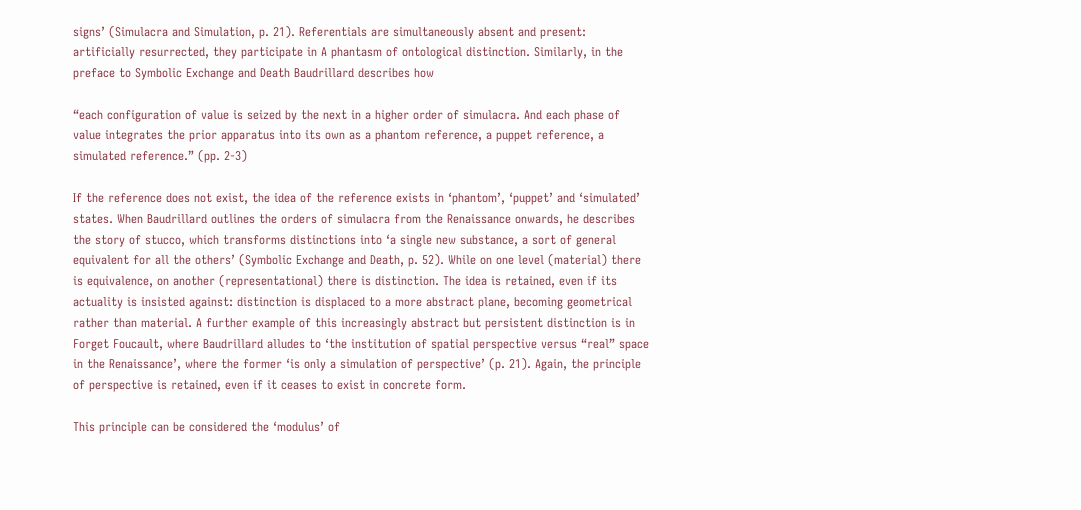signs’ (Simulacra and Simulation, p. 21). Referentials are simultaneously absent and present: artificially resurrected, they participate in A phantasm of ontological distinction. Similarly, in the preface to Symbolic Exchange and Death Baudrillard describes how

“each configuration of value is seized by the next in a higher order of simulacra. And each phase of value integrates the prior apparatus into its own as a phantom reference, a puppet reference, a simulated reference.” (pp. 2-3)

If the reference does not exist, the idea of the reference exists in ‘phantom’, ‘puppet’ and ‘simulated’ states. When Baudrillard outlines the orders of simulacra from the Renaissance onwards, he describes the story of stucco, which transforms distinctions into ‘a single new substance, a sort of general equivalent for all the others’ (Symbolic Exchange and Death, p. 52). While on one level (material) there is equivalence, on another (representational) there is distinction. The idea is retained, even if its actuality is insisted against: distinction is displaced to a more abstract plane, becoming geometrical rather than material. A further example of this increasingly abstract but persistent distinction is in Forget Foucault, where Baudrillard alludes to ‘the institution of spatial perspective versus “real” space in the Renaissance’, where the former ‘is only a simulation of perspective’ (p. 21). Again, the principle of perspective is retained, even if it ceases to exist in concrete form.

This principle can be considered the ‘modulus’ of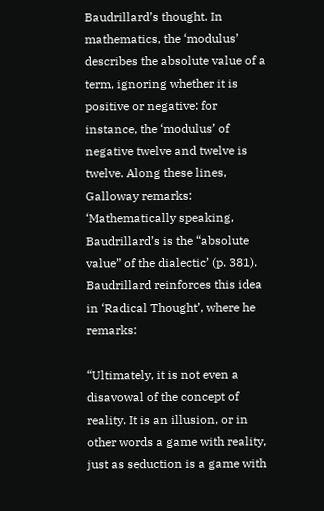Baudrillard’s thought. In mathematics, the ‘modulus’ describes the absolute value of a term, ignoring whether it is positive or negative: for instance, the ‘modulus’ of negative twelve and twelve is twelve. Along these lines, Galloway remarks: ‘Mathematically speaking, Baudrillard’s is the “absolute value” of the dialectic’ (p. 381). Baudrillard reinforces this idea in ‘Radical Thought’, where he remarks:

“Ultimately, it is not even a disavowal of the concept of reality. It is an illusion, or in other words a game with reality, just as seduction is a game with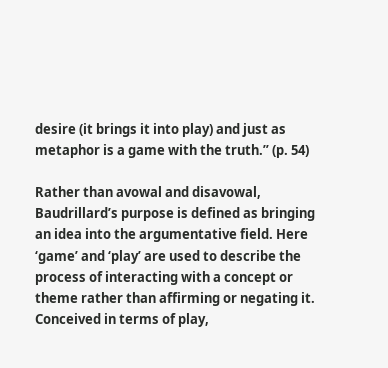desire (it brings it into play) and just as metaphor is a game with the truth.” (p. 54)

Rather than avowal and disavowal, Baudrillard’s purpose is defined as bringing an idea into the argumentative field. Here ‘game’ and ‘play’ are used to describe the process of interacting with a concept or theme rather than affirming or negating it. Conceived in terms of play,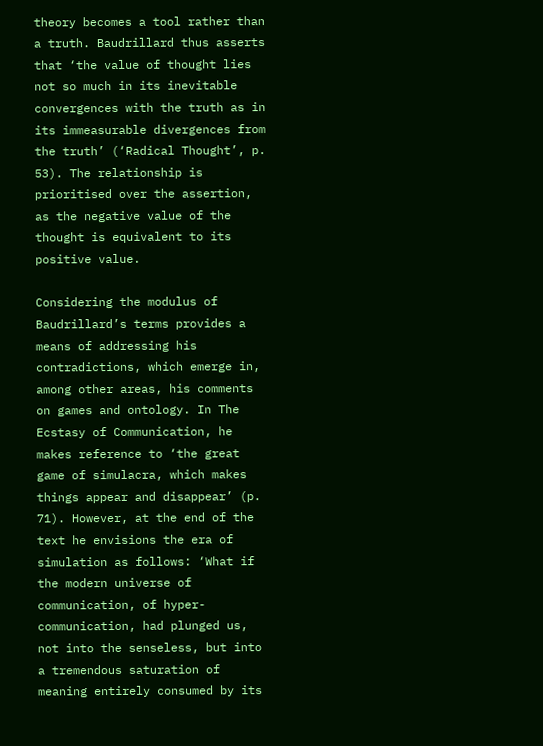theory becomes a tool rather than a truth. Baudrillard thus asserts that ‘the value of thought lies not so much in its inevitable convergences with the truth as in its immeasurable divergences from the truth’ (‘Radical Thought’, p. 53). The relationship is prioritised over the assertion, as the negative value of the thought is equivalent to its positive value.

Considering the modulus of Baudrillard’s terms provides a means of addressing his contradictions, which emerge in, among other areas, his comments on games and ontology. In The Ecstasy of Communication, he makes reference to ‘the great game of simulacra, which makes things appear and disappear’ (p. 71). However, at the end of the text he envisions the era of simulation as follows: ‘What if the modern universe of communication, of hyper-communication, had plunged us, not into the senseless, but into a tremendous saturation of meaning entirely consumed by its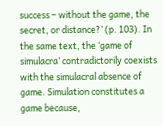success – without the game, the secret, or distance?’ (p. 103). In the same text, the ‘game of simulacra’ contradictorily coexists with the simulacral absence of game. Simulation constitutes a game because,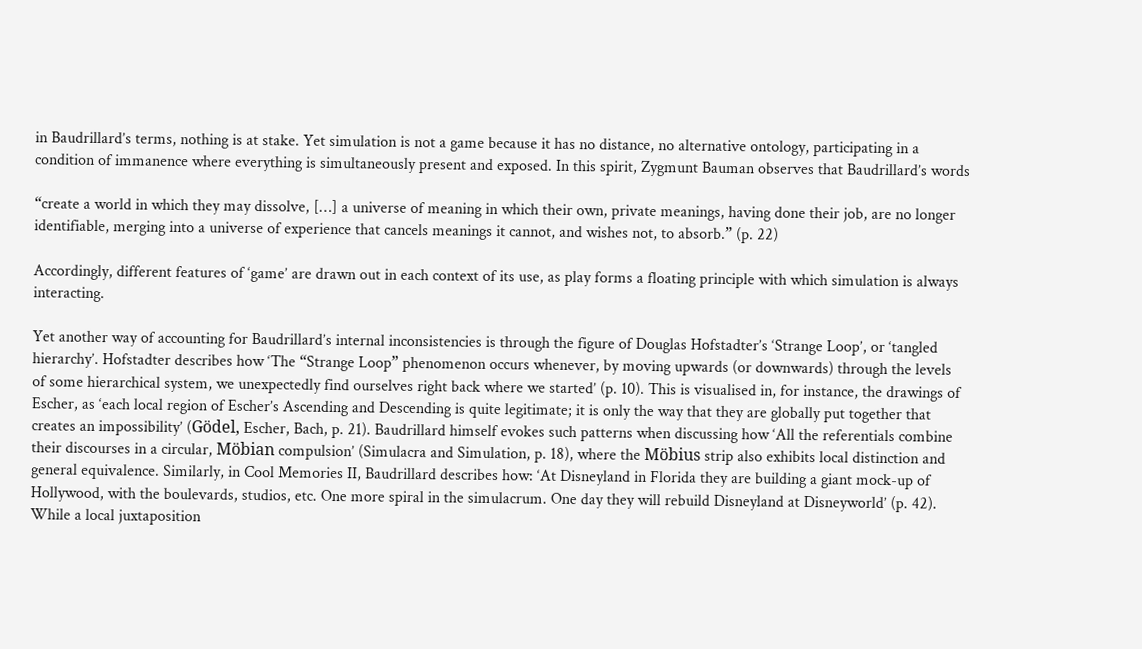in Baudrillard’s terms, nothing is at stake. Yet simulation is not a game because it has no distance, no alternative ontology, participating in a condition of immanence where everything is simultaneously present and exposed. In this spirit, Zygmunt Bauman observes that Baudrillard’s words

“create a world in which they may dissolve, […] a universe of meaning in which their own, private meanings, having done their job, are no longer identifiable, merging into a universe of experience that cancels meanings it cannot, and wishes not, to absorb.” (p. 22)

Accordingly, different features of ‘game’ are drawn out in each context of its use, as play forms a floating principle with which simulation is always interacting.

Yet another way of accounting for Baudrillard’s internal inconsistencies is through the figure of Douglas Hofstadter’s ‘Strange Loop’, or ‘tangled hierarchy’. Hofstadter describes how ‘The “Strange Loop” phenomenon occurs whenever, by moving upwards (or downwards) through the levels of some hierarchical system, we unexpectedly find ourselves right back where we started’ (p. 10). This is visualised in, for instance, the drawings of Escher, as ‘each local region of Escher’s Ascending and Descending is quite legitimate; it is only the way that they are globally put together that creates an impossibility’ (Gödel, Escher, Bach, p. 21). Baudrillard himself evokes such patterns when discussing how ‘All the referentials combine their discourses in a circular, Möbian compulsion’ (Simulacra and Simulation, p. 18), where the Möbius strip also exhibits local distinction and general equivalence. Similarly, in Cool Memories II, Baudrillard describes how: ‘At Disneyland in Florida they are building a giant mock-up of Hollywood, with the boulevards, studios, etc. One more spiral in the simulacrum. One day they will rebuild Disneyland at Disneyworld’ (p. 42). While a local juxtaposition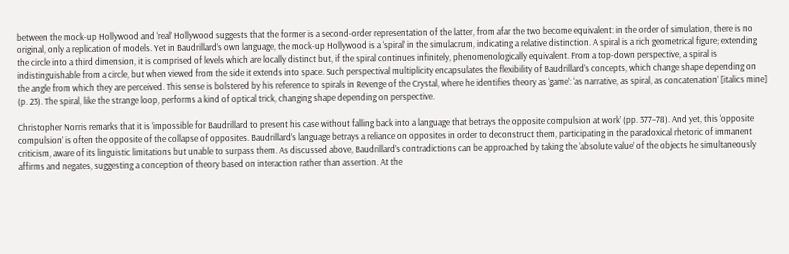between the mock-up Hollywood and ‘real’ Hollywood suggests that the former is a second-order representation of the latter, from afar the two become equivalent: in the order of simulation, there is no original, only a replication of models. Yet in Baudrillard’s own language, the mock-up Hollywood is a ‘spiral’ in the simulacrum, indicating a relative distinction. A spiral is a rich geometrical figure; extending the circle into a third dimension, it is comprised of levels which are locally distinct but, if the spiral continues infinitely, phenomenologically equivalent. From a top-down perspective, a spiral is indistinguishable from a circle, but when viewed from the side it extends into space. Such perspectival multiplicity encapsulates the flexibility of Baudrillard’s concepts, which change shape depending on the angle from which they are perceived. This sense is bolstered by his reference to spirals in Revenge of the Crystal, where he identifies theory as ‘game’: ‘as narrative, as spiral, as concatenation’ [italics mine] (p. 23). The spiral, like the strange loop, performs a kind of optical trick, changing shape depending on perspective.

Christopher Norris remarks that it is ‘impossible for Baudrillard to present his case without falling back into a language that betrays the opposite compulsion at work’ (pp. 377–78). And yet, this ‘opposite compulsion’ is often the opposite of the collapse of opposites. Baudrillard’s language betrays a reliance on opposites in order to deconstruct them, participating in the paradoxical rhetoric of immanent criticism, aware of its linguistic limitations but unable to surpass them. As discussed above, Baudrillard’s contradictions can be approached by taking the ‘absolute value’ of the objects he simultaneously affirms and negates, suggesting a conception of theory based on interaction rather than assertion. At the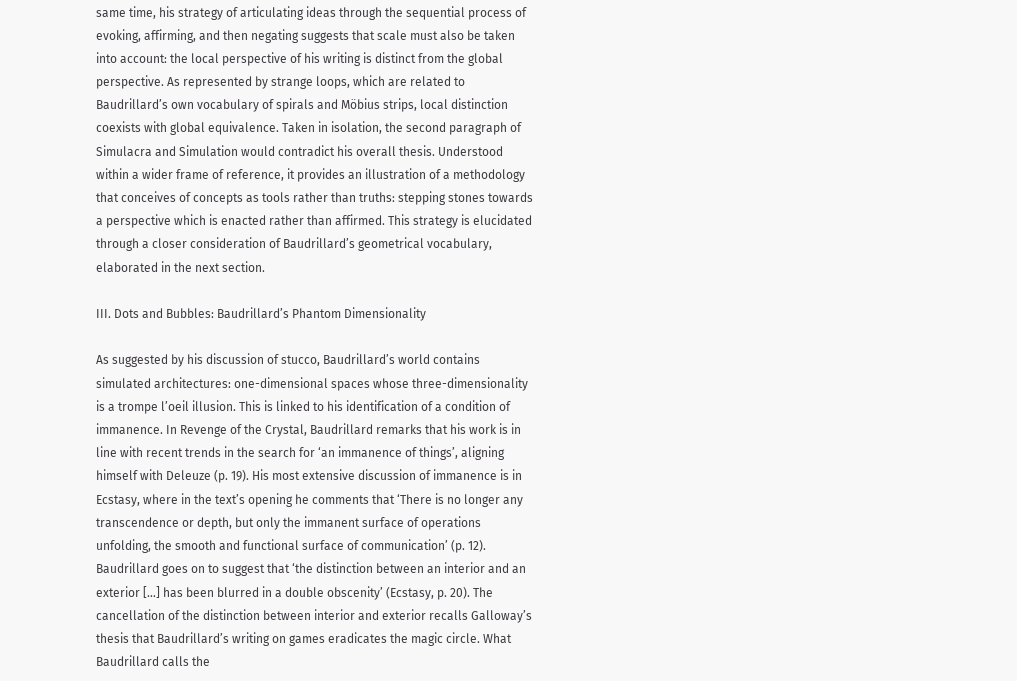same time, his strategy of articulating ideas through the sequential process of evoking, affirming, and then negating suggests that scale must also be taken into account: the local perspective of his writing is distinct from the global perspective. As represented by strange loops, which are related to Baudrillard’s own vocabulary of spirals and Möbius strips, local distinction coexists with global equivalence. Taken in isolation, the second paragraph of Simulacra and Simulation would contradict his overall thesis. Understood within a wider frame of reference, it provides an illustration of a methodology that conceives of concepts as tools rather than truths: stepping stones towards a perspective which is enacted rather than affirmed. This strategy is elucidated through a closer consideration of Baudrillard’s geometrical vocabulary, elaborated in the next section.

III. Dots and Bubbles: Baudrillard’s Phantom Dimensionality

As suggested by his discussion of stucco, Baudrillard’s world contains simulated architectures: one-dimensional spaces whose three-dimensionality is a trompe l’oeil illusion. This is linked to his identification of a condition of immanence. In Revenge of the Crystal, Baudrillard remarks that his work is in line with recent trends in the search for ‘an immanence of things’, aligning himself with Deleuze (p. 19). His most extensive discussion of immanence is in Ecstasy, where in the text’s opening he comments that ‘There is no longer any transcendence or depth, but only the immanent surface of operations unfolding, the smooth and functional surface of communication’ (p. 12). Baudrillard goes on to suggest that ‘the distinction between an interior and an exterior […] has been blurred in a double obscenity’ (Ecstasy, p. 20). The cancellation of the distinction between interior and exterior recalls Galloway’s thesis that Baudrillard’s writing on games eradicates the magic circle. What Baudrillard calls the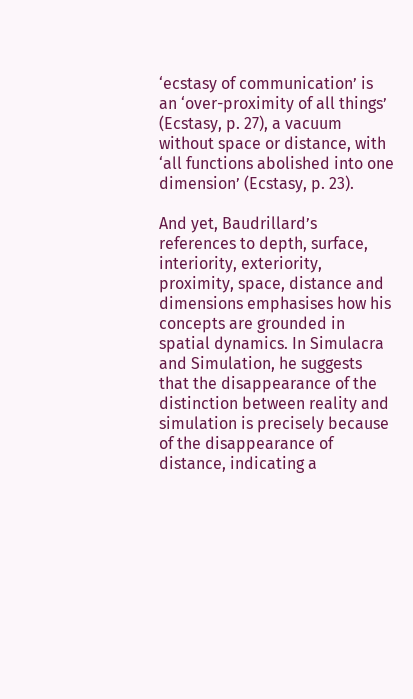‘ecstasy of communication’ is an ‘over-proximity of all things’ (Ecstasy, p. 27), a vacuum without space or distance, with ‘all functions abolished into one dimension’ (Ecstasy, p. 23).

And yet, Baudrillard’s references to depth, surface, interiority, exteriority, proximity, space, distance and dimensions emphasises how his concepts are grounded in spatial dynamics. In Simulacra and Simulation, he suggests that the disappearance of the distinction between reality and simulation is precisely because of the disappearance of distance, indicating a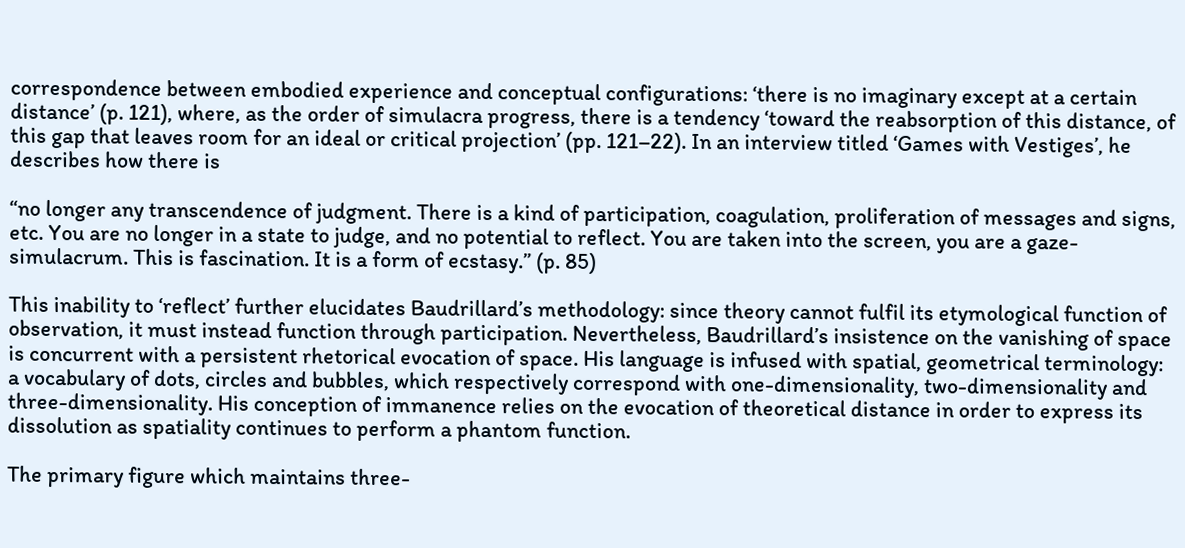correspondence between embodied experience and conceptual configurations: ‘there is no imaginary except at a certain distance’ (p. 121), where, as the order of simulacra progress, there is a tendency ‘toward the reabsorption of this distance, of this gap that leaves room for an ideal or critical projection’ (pp. 121–22). In an interview titled ‘Games with Vestiges’, he describes how there is

“no longer any transcendence of judgment. There is a kind of participation, coagulation, proliferation of messages and signs, etc. You are no longer in a state to judge, and no potential to reflect. You are taken into the screen, you are a gaze-simulacrum. This is fascination. It is a form of ecstasy.” (p. 85)

This inability to ‘reflect’ further elucidates Baudrillard’s methodology: since theory cannot fulfil its etymological function of observation, it must instead function through participation. Nevertheless, Baudrillard’s insistence on the vanishing of space is concurrent with a persistent rhetorical evocation of space. His language is infused with spatial, geometrical terminology: a vocabulary of dots, circles and bubbles, which respectively correspond with one-dimensionality, two-dimensionality and three-dimensionality. His conception of immanence relies on the evocation of theoretical distance in order to express its dissolution as spatiality continues to perform a phantom function.

The primary figure which maintains three-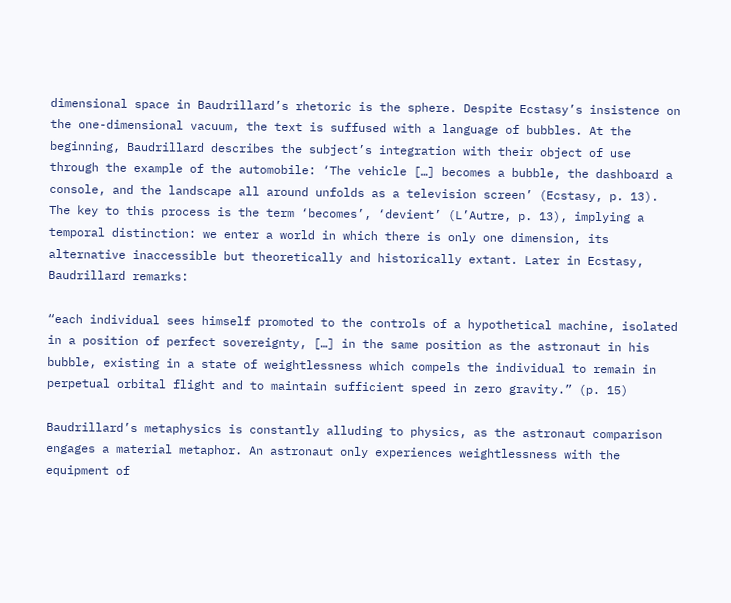dimensional space in Baudrillard’s rhetoric is the sphere. Despite Ecstasy’s insistence on the one-dimensional vacuum, the text is suffused with a language of bubbles. At the beginning, Baudrillard describes the subject’s integration with their object of use through the example of the automobile: ‘The vehicle […] becomes a bubble, the dashboard a console, and the landscape all around unfolds as a television screen’ (Ecstasy, p. 13). The key to this process is the term ‘becomes’, ‘devient’ (L’Autre, p. 13), implying a temporal distinction: we enter a world in which there is only one dimension, its alternative inaccessible but theoretically and historically extant. Later in Ecstasy, Baudrillard remarks:

“each individual sees himself promoted to the controls of a hypothetical machine, isolated in a position of perfect sovereignty, […] in the same position as the astronaut in his bubble, existing in a state of weightlessness which compels the individual to remain in perpetual orbital flight and to maintain sufficient speed in zero gravity.” (p. 15)

Baudrillard’s metaphysics is constantly alluding to physics, as the astronaut comparison engages a material metaphor. An astronaut only experiences weightlessness with the equipment of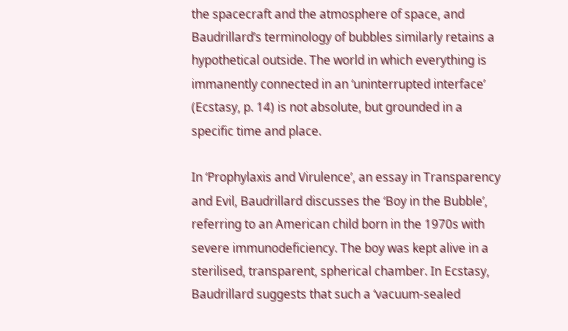the spacecraft and the atmosphere of space, and Baudrillard’s terminology of bubbles similarly retains a hypothetical outside. The world in which everything is immanently connected in an ‘uninterrupted interface’ (Ecstasy, p. 14) is not absolute, but grounded in a specific time and place.

In ‘Prophylaxis and Virulence’, an essay in Transparency and Evil, Baudrillard discusses the ‘Boy in the Bubble’, referring to an American child born in the 1970s with severe immunodeficiency. The boy was kept alive in a sterilised, transparent, spherical chamber. In Ecstasy, Baudrillard suggests that such a ‘vacuum-sealed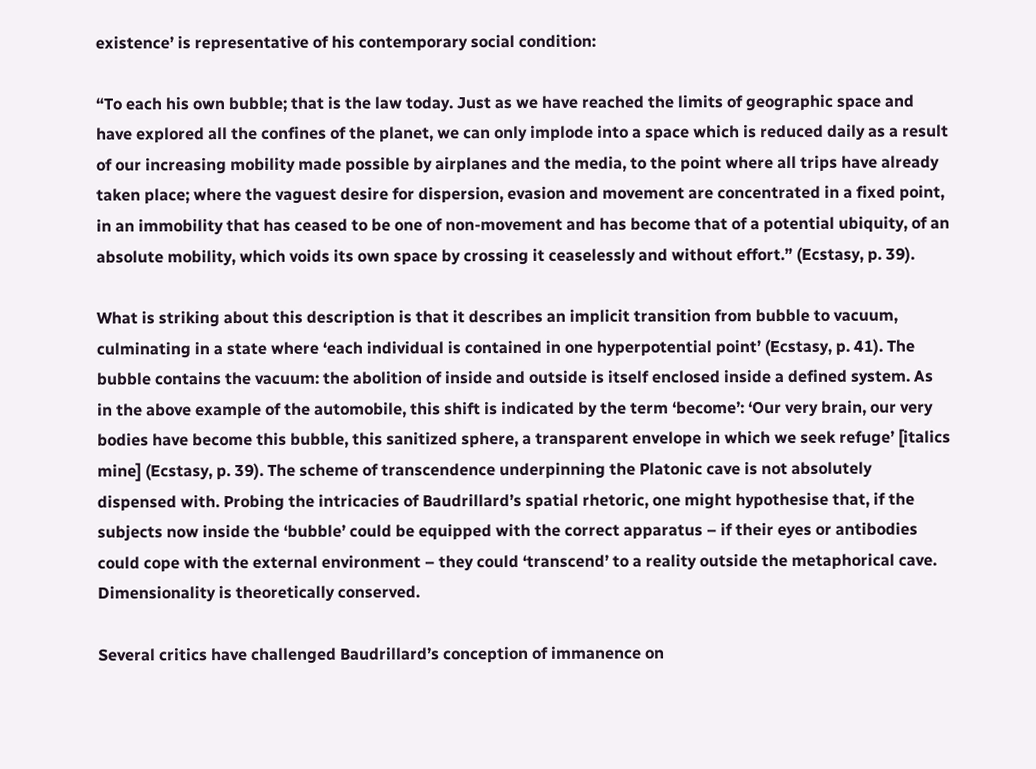existence’ is representative of his contemporary social condition:

“To each his own bubble; that is the law today. Just as we have reached the limits of geographic space and have explored all the confines of the planet, we can only implode into a space which is reduced daily as a result of our increasing mobility made possible by airplanes and the media, to the point where all trips have already taken place; where the vaguest desire for dispersion, evasion and movement are concentrated in a fixed point, in an immobility that has ceased to be one of non-movement and has become that of a potential ubiquity, of an absolute mobility, which voids its own space by crossing it ceaselessly and without effort.” (Ecstasy, p. 39).

What is striking about this description is that it describes an implicit transition from bubble to vacuum, culminating in a state where ‘each individual is contained in one hyperpotential point’ (Ecstasy, p. 41). The bubble contains the vacuum: the abolition of inside and outside is itself enclosed inside a defined system. As in the above example of the automobile, this shift is indicated by the term ‘become’: ‘Our very brain, our very bodies have become this bubble, this sanitized sphere, a transparent envelope in which we seek refuge’ [italics mine] (Ecstasy, p. 39). The scheme of transcendence underpinning the Platonic cave is not absolutely dispensed with. Probing the intricacies of Baudrillard’s spatial rhetoric, one might hypothesise that, if the subjects now inside the ‘bubble’ could be equipped with the correct apparatus – if their eyes or antibodies could cope with the external environment – they could ‘transcend’ to a reality outside the metaphorical cave. Dimensionality is theoretically conserved.

Several critics have challenged Baudrillard’s conception of immanence on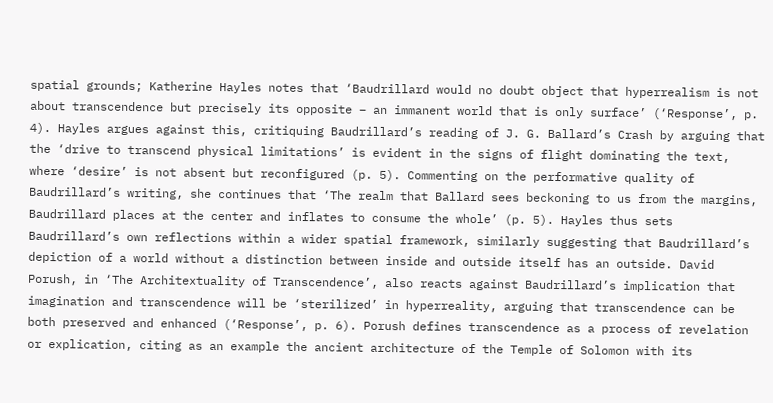spatial grounds; Katherine Hayles notes that ‘Baudrillard would no doubt object that hyperrealism is not about transcendence but precisely its opposite – an immanent world that is only surface’ (‘Response’, p. 4). Hayles argues against this, critiquing Baudrillard’s reading of J. G. Ballard’s Crash by arguing that the ‘drive to transcend physical limitations’ is evident in the signs of flight dominating the text, where ‘desire’ is not absent but reconfigured (p. 5). Commenting on the performative quality of Baudrillard’s writing, she continues that ‘The realm that Ballard sees beckoning to us from the margins, Baudrillard places at the center and inflates to consume the whole’ (p. 5). Hayles thus sets Baudrillard’s own reflections within a wider spatial framework, similarly suggesting that Baudrillard’s depiction of a world without a distinction between inside and outside itself has an outside. David Porush, in ‘The Architextuality of Transcendence’, also reacts against Baudrillard’s implication that imagination and transcendence will be ‘sterilized’ in hyperreality, arguing that transcendence can be both preserved and enhanced (‘Response’, p. 6). Porush defines transcendence as a process of revelation or explication, citing as an example the ancient architecture of the Temple of Solomon with its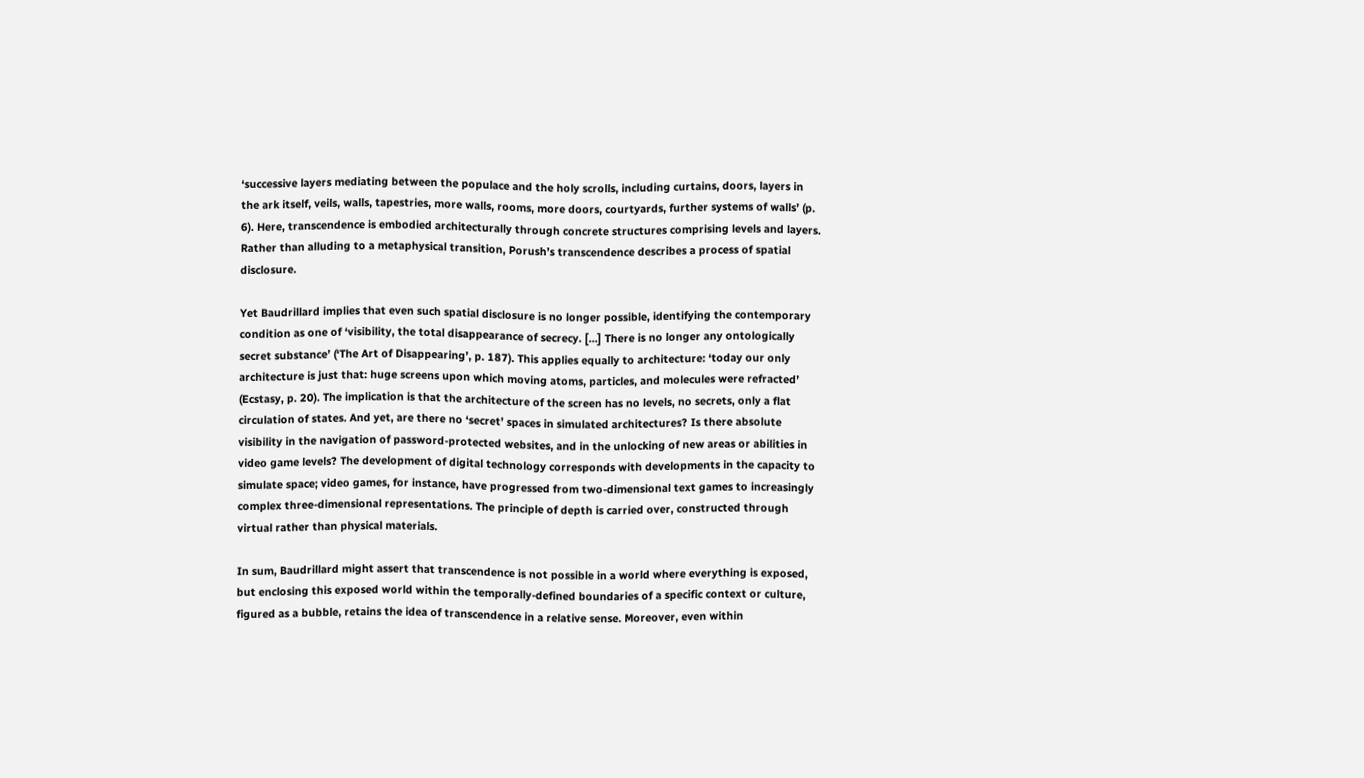‘successive layers mediating between the populace and the holy scrolls, including curtains, doors, layers in the ark itself, veils, walls, tapestries, more walls, rooms, more doors, courtyards, further systems of walls’ (p. 6). Here, transcendence is embodied architecturally through concrete structures comprising levels and layers. Rather than alluding to a metaphysical transition, Porush’s transcendence describes a process of spatial disclosure.

Yet Baudrillard implies that even such spatial disclosure is no longer possible, identifying the contemporary condition as one of ‘visibility, the total disappearance of secrecy. […] There is no longer any ontologically secret substance’ (‘The Art of Disappearing’, p. 187). This applies equally to architecture: ‘today our only architecture is just that: huge screens upon which moving atoms, particles, and molecules were refracted’ (Ecstasy, p. 20). The implication is that the architecture of the screen has no levels, no secrets, only a flat circulation of states. And yet, are there no ‘secret’ spaces in simulated architectures? Is there absolute visibility in the navigation of password-protected websites, and in the unlocking of new areas or abilities in video game levels? The development of digital technology corresponds with developments in the capacity to simulate space; video games, for instance, have progressed from two-dimensional text games to increasingly complex three-dimensional representations. The principle of depth is carried over, constructed through virtual rather than physical materials.

In sum, Baudrillard might assert that transcendence is not possible in a world where everything is exposed, but enclosing this exposed world within the temporally-defined boundaries of a specific context or culture, figured as a bubble, retains the idea of transcendence in a relative sense. Moreover, even within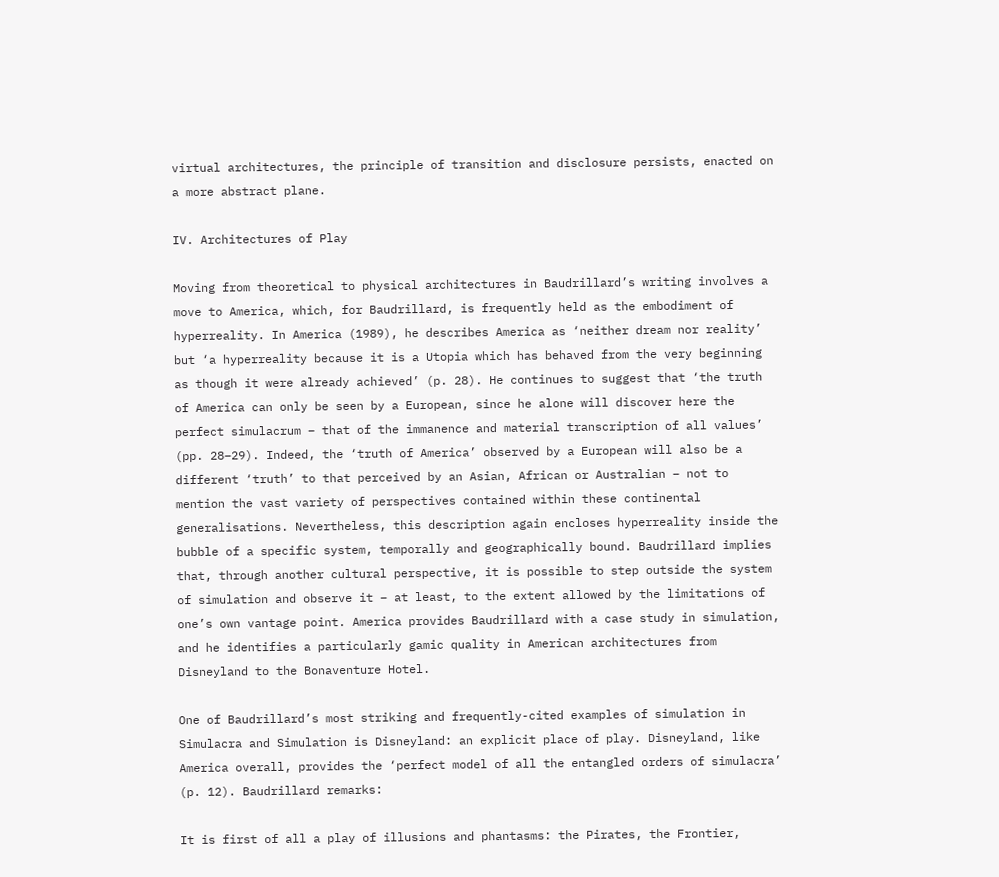virtual architectures, the principle of transition and disclosure persists, enacted on a more abstract plane.

IV. Architectures of Play

Moving from theoretical to physical architectures in Baudrillard’s writing involves a move to America, which, for Baudrillard, is frequently held as the embodiment of hyperreality. In America (1989), he describes America as ‘neither dream nor reality’ but ‘a hyperreality because it is a Utopia which has behaved from the very beginning as though it were already achieved’ (p. 28). He continues to suggest that ‘the truth of America can only be seen by a European, since he alone will discover here the perfect simulacrum – that of the immanence and material transcription of all values’ (pp. 28–29). Indeed, the ‘truth of America’ observed by a European will also be a different ‘truth’ to that perceived by an Asian, African or Australian – not to mention the vast variety of perspectives contained within these continental generalisations. Nevertheless, this description again encloses hyperreality inside the bubble of a specific system, temporally and geographically bound. Baudrillard implies that, through another cultural perspective, it is possible to step outside the system of simulation and observe it – at least, to the extent allowed by the limitations of one’s own vantage point. America provides Baudrillard with a case study in simulation, and he identifies a particularly gamic quality in American architectures from Disneyland to the Bonaventure Hotel.

One of Baudrillard’s most striking and frequently-cited examples of simulation in Simulacra and Simulation is Disneyland: an explicit place of play. Disneyland, like America overall, provides the ‘perfect model of all the entangled orders of simulacra’ (p. 12). Baudrillard remarks:

It is first of all a play of illusions and phantasms: the Pirates, the Frontier,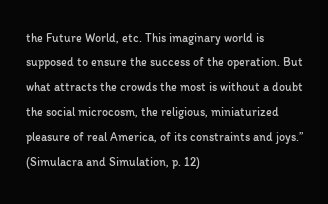the Future World, etc. This imaginary world is supposed to ensure the success of the operation. But what attracts the crowds the most is without a doubt the social microcosm, the religious, miniaturized pleasure of real America, of its constraints and joys.” (Simulacra and Simulation, p. 12)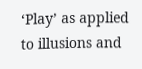‘Play’ as applied to illusions and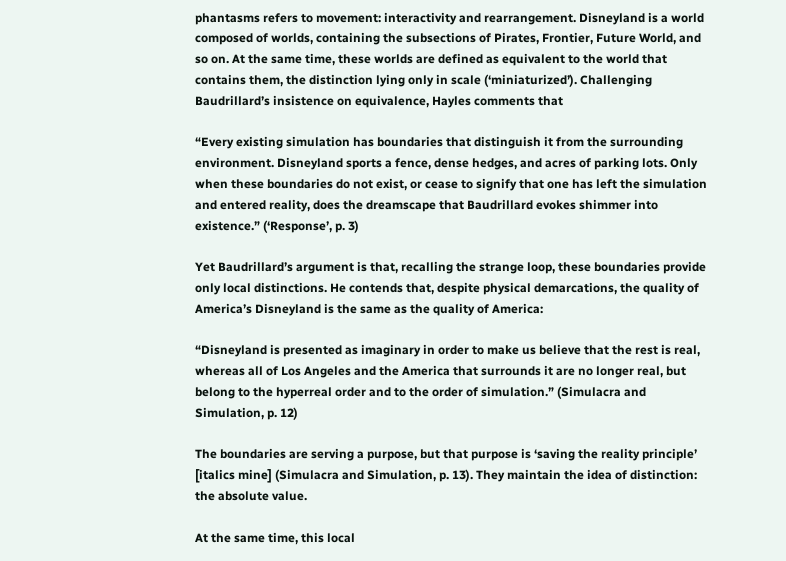phantasms refers to movement: interactivity and rearrangement. Disneyland is a world composed of worlds, containing the subsections of Pirates, Frontier, Future World, and so on. At the same time, these worlds are defined as equivalent to the world that contains them, the distinction lying only in scale (‘miniaturized’). Challenging Baudrillard’s insistence on equivalence, Hayles comments that

“Every existing simulation has boundaries that distinguish it from the surrounding environment. Disneyland sports a fence, dense hedges, and acres of parking lots. Only when these boundaries do not exist, or cease to signify that one has left the simulation and entered reality, does the dreamscape that Baudrillard evokes shimmer into existence.” (‘Response’, p. 3)

Yet Baudrillard’s argument is that, recalling the strange loop, these boundaries provide only local distinctions. He contends that, despite physical demarcations, the quality of America’s Disneyland is the same as the quality of America:

“Disneyland is presented as imaginary in order to make us believe that the rest is real, whereas all of Los Angeles and the America that surrounds it are no longer real, but belong to the hyperreal order and to the order of simulation.” (Simulacra and Simulation, p. 12)

The boundaries are serving a purpose, but that purpose is ‘saving the reality principle’ [italics mine] (Simulacra and Simulation, p. 13). They maintain the idea of distinction: the absolute value.

At the same time, this local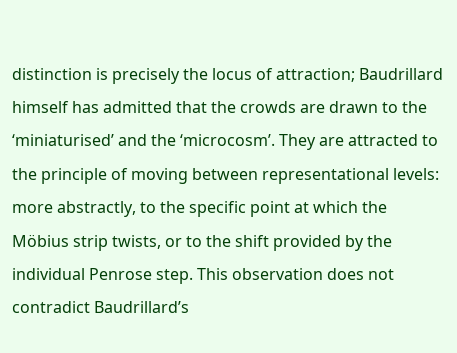distinction is precisely the locus of attraction; Baudrillard himself has admitted that the crowds are drawn to the ‘miniaturised’ and the ‘microcosm’. They are attracted to the principle of moving between representational levels: more abstractly, to the specific point at which the Möbius strip twists, or to the shift provided by the individual Penrose step. This observation does not contradict Baudrillard’s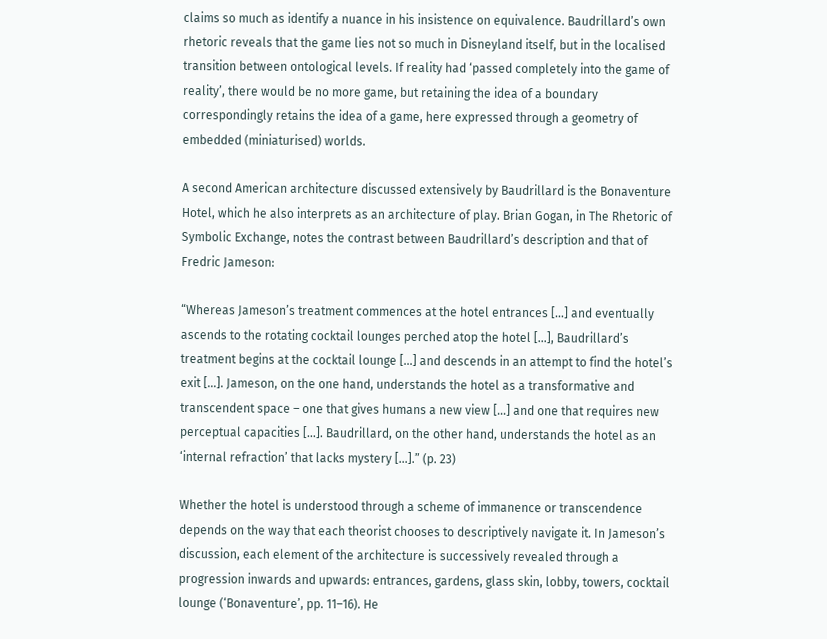claims so much as identify a nuance in his insistence on equivalence. Baudrillard’s own rhetoric reveals that the game lies not so much in Disneyland itself, but in the localised transition between ontological levels. If reality had ‘passed completely into the game of reality’, there would be no more game, but retaining the idea of a boundary correspondingly retains the idea of a game, here expressed through a geometry of embedded (miniaturised) worlds.

A second American architecture discussed extensively by Baudrillard is the Bonaventure Hotel, which he also interprets as an architecture of play. Brian Gogan, in The Rhetoric of Symbolic Exchange, notes the contrast between Baudrillard’s description and that of Fredric Jameson:

“Whereas Jameson’s treatment commences at the hotel entrances […] and eventually ascends to the rotating cocktail lounges perched atop the hotel […], Baudrillard’s treatment begins at the cocktail lounge […] and descends in an attempt to find the hotel’s exit […]. Jameson, on the one hand, understands the hotel as a transformative and transcendent space – one that gives humans a new view […] and one that requires new perceptual capacities […]. Baudrillard, on the other hand, understands the hotel as an ‘internal refraction’ that lacks mystery […].” (p. 23)

Whether the hotel is understood through a scheme of immanence or transcendence depends on the way that each theorist chooses to descriptively navigate it. In Jameson’s discussion, each element of the architecture is successively revealed through a progression inwards and upwards: entrances, gardens, glass skin, lobby, towers, cocktail lounge (‘Bonaventure’, pp. 11–16). He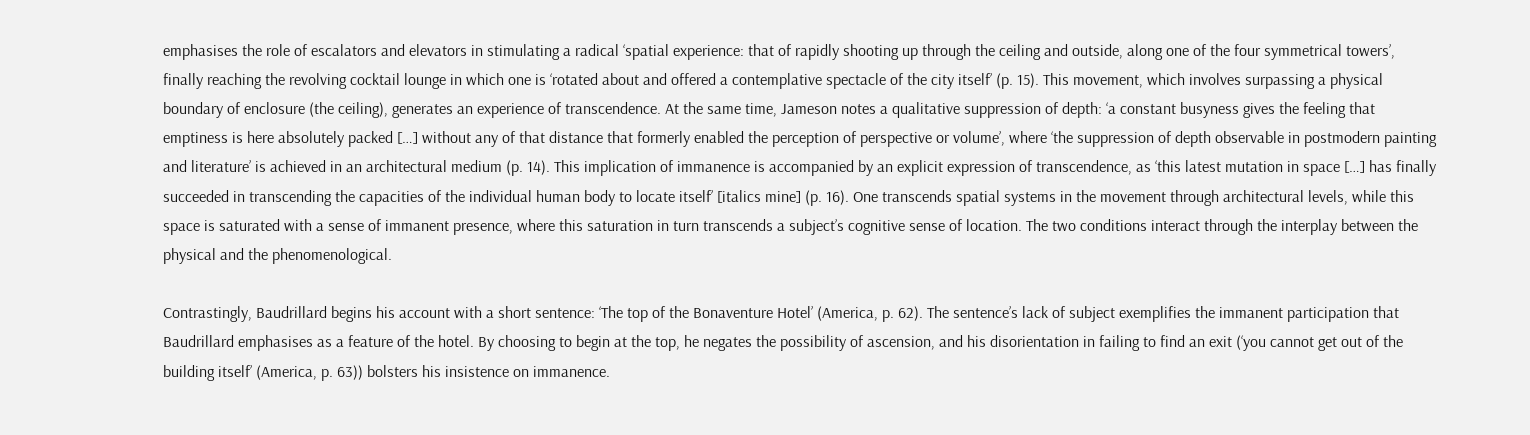emphasises the role of escalators and elevators in stimulating a radical ‘spatial experience: that of rapidly shooting up through the ceiling and outside, along one of the four symmetrical towers’, finally reaching the revolving cocktail lounge in which one is ‘rotated about and offered a contemplative spectacle of the city itself’ (p. 15). This movement, which involves surpassing a physical boundary of enclosure (the ceiling), generates an experience of transcendence. At the same time, Jameson notes a qualitative suppression of depth: ‘a constant busyness gives the feeling that emptiness is here absolutely packed […] without any of that distance that formerly enabled the perception of perspective or volume’, where ‘the suppression of depth observable in postmodern painting and literature’ is achieved in an architectural medium (p. 14). This implication of immanence is accompanied by an explicit expression of transcendence, as ‘this latest mutation in space […] has finally succeeded in transcending the capacities of the individual human body to locate itself’ [italics mine] (p. 16). One transcends spatial systems in the movement through architectural levels, while this space is saturated with a sense of immanent presence, where this saturation in turn transcends a subject’s cognitive sense of location. The two conditions interact through the interplay between the physical and the phenomenological.

Contrastingly, Baudrillard begins his account with a short sentence: ‘The top of the Bonaventure Hotel’ (America, p. 62). The sentence’s lack of subject exemplifies the immanent participation that Baudrillard emphasises as a feature of the hotel. By choosing to begin at the top, he negates the possibility of ascension, and his disorientation in failing to find an exit (‘you cannot get out of the building itself’ (America, p. 63)) bolsters his insistence on immanence.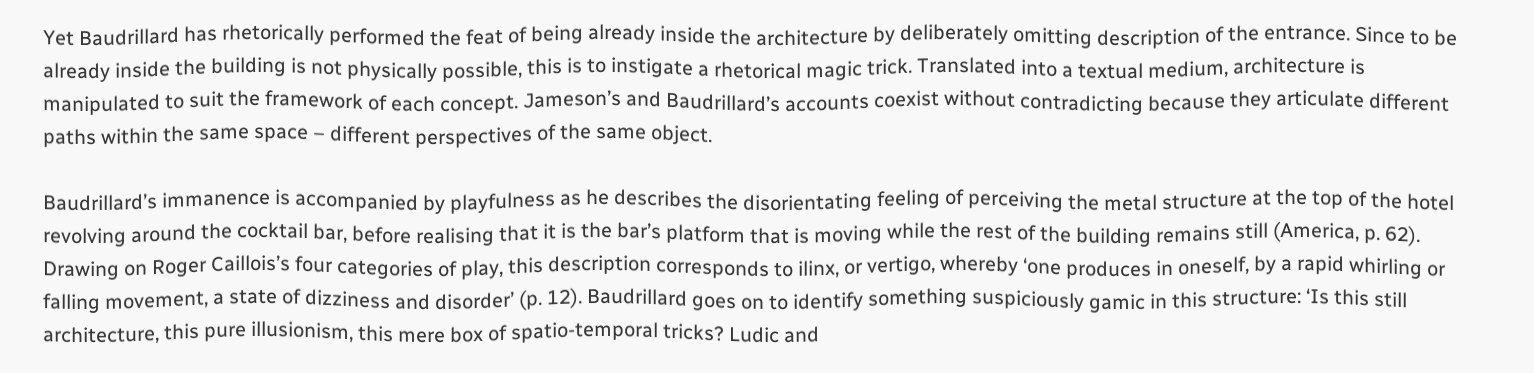Yet Baudrillard has rhetorically performed the feat of being already inside the architecture by deliberately omitting description of the entrance. Since to be already inside the building is not physically possible, this is to instigate a rhetorical magic trick. Translated into a textual medium, architecture is manipulated to suit the framework of each concept. Jameson’s and Baudrillard’s accounts coexist without contradicting because they articulate different paths within the same space – different perspectives of the same object.

Baudrillard’s immanence is accompanied by playfulness as he describes the disorientating feeling of perceiving the metal structure at the top of the hotel revolving around the cocktail bar, before realising that it is the bar’s platform that is moving while the rest of the building remains still (America, p. 62). Drawing on Roger Caillois’s four categories of play, this description corresponds to ilinx, or vertigo, whereby ‘one produces in oneself, by a rapid whirling or falling movement, a state of dizziness and disorder’ (p. 12). Baudrillard goes on to identify something suspiciously gamic in this structure: ‘Is this still architecture, this pure illusionism, this mere box of spatio-temporal tricks? Ludic and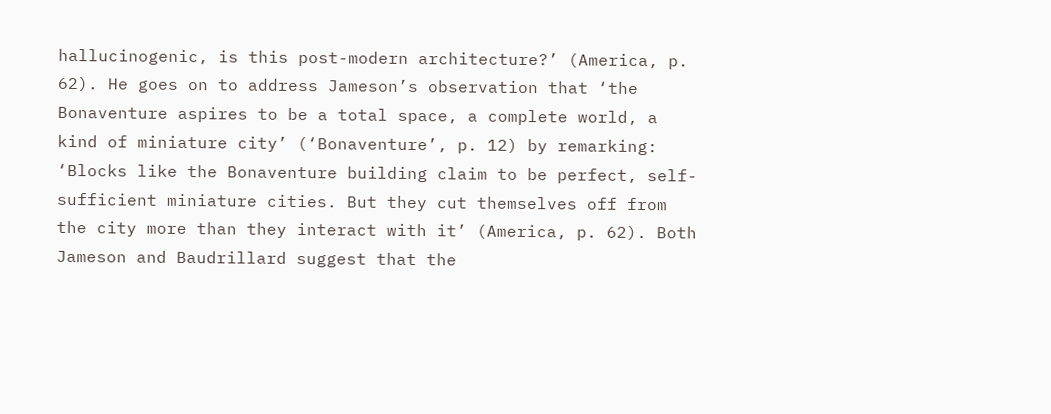hallucinogenic, is this post-modern architecture?’ (America, p. 62). He goes on to address Jameson’s observation that ‘the Bonaventure aspires to be a total space, a complete world, a kind of miniature city’ (‘Bonaventure’, p. 12) by remarking: ‘Blocks like the Bonaventure building claim to be perfect, self-sufficient miniature cities. But they cut themselves off from the city more than they interact with it’ (America, p. 62). Both Jameson and Baudrillard suggest that the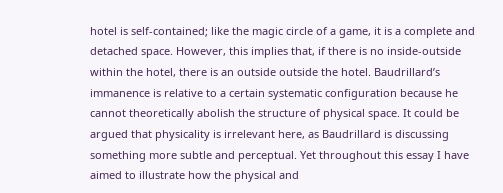hotel is self-contained; like the magic circle of a game, it is a complete and detached space. However, this implies that, if there is no inside-outside within the hotel, there is an outside outside the hotel. Baudrillard’s immanence is relative to a certain systematic configuration because he cannot theoretically abolish the structure of physical space. It could be argued that physicality is irrelevant here, as Baudrillard is discussing something more subtle and perceptual. Yet throughout this essay I have aimed to illustrate how the physical and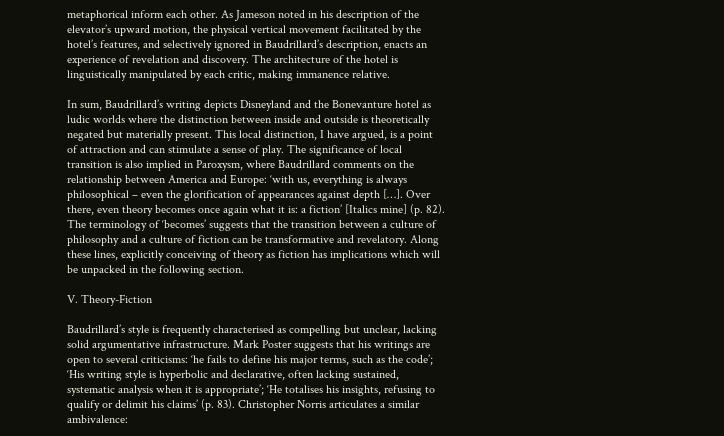metaphorical inform each other. As Jameson noted in his description of the elevator’s upward motion, the physical vertical movement facilitated by the hotel’s features, and selectively ignored in Baudrillard’s description, enacts an experience of revelation and discovery. The architecture of the hotel is linguistically manipulated by each critic, making immanence relative.

In sum, Baudrillard’s writing depicts Disneyland and the Bonevanture hotel as ludic worlds where the distinction between inside and outside is theoretically negated but materially present. This local distinction, I have argued, is a point of attraction and can stimulate a sense of play. The significance of local transition is also implied in Paroxysm, where Baudrillard comments on the relationship between America and Europe: ‘with us, everything is always philosophical – even the glorification of appearances against depth […]. Over there, even theory becomes once again what it is: a fiction’ [Italics mine] (p. 82). The terminology of ‘becomes’ suggests that the transition between a culture of philosophy and a culture of fiction can be transformative and revelatory. Along these lines, explicitly conceiving of theory as fiction has implications which will be unpacked in the following section.

V. Theory-Fiction

Baudrillard’s style is frequently characterised as compelling but unclear, lacking solid argumentative infrastructure. Mark Poster suggests that his writings are open to several criticisms: ‘he fails to define his major terms, such as the code’; ‘His writing style is hyperbolic and declarative, often lacking sustained, systematic analysis when it is appropriate’; ‘He totalises his insights, refusing to qualify or delimit his claims’ (p. 83). Christopher Norris articulates a similar ambivalence: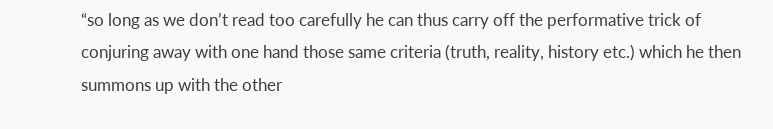“so long as we don’t read too carefully he can thus carry off the performative trick of conjuring away with one hand those same criteria (truth, reality, history etc.) which he then summons up with the other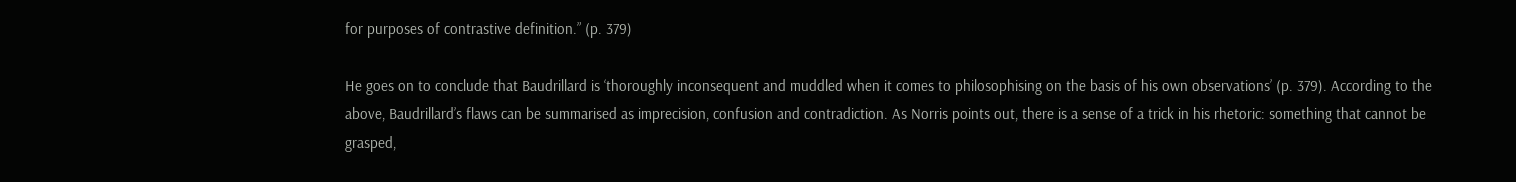for purposes of contrastive definition.” (p. 379)

He goes on to conclude that Baudrillard is ‘thoroughly inconsequent and muddled when it comes to philosophising on the basis of his own observations’ (p. 379). According to the above, Baudrillard’s flaws can be summarised as imprecision, confusion and contradiction. As Norris points out, there is a sense of a trick in his rhetoric: something that cannot be grasped,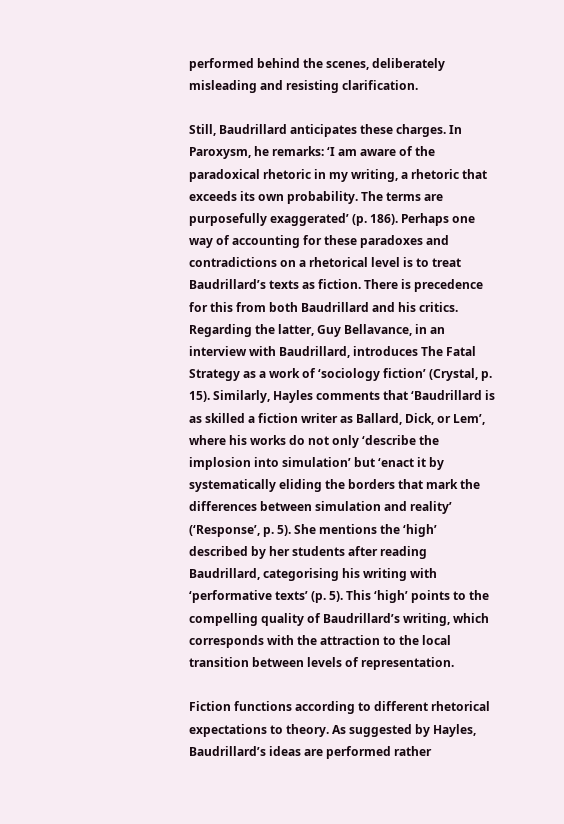performed behind the scenes, deliberately misleading and resisting clarification.

Still, Baudrillard anticipates these charges. In Paroxysm, he remarks: ‘I am aware of the paradoxical rhetoric in my writing, a rhetoric that exceeds its own probability. The terms are purposefully exaggerated’ (p. 186). Perhaps one way of accounting for these paradoxes and contradictions on a rhetorical level is to treat Baudrillard’s texts as fiction. There is precedence for this from both Baudrillard and his critics. Regarding the latter, Guy Bellavance, in an interview with Baudrillard, introduces The Fatal Strategy as a work of ‘sociology fiction’ (Crystal, p. 15). Similarly, Hayles comments that ‘Baudrillard is as skilled a fiction writer as Ballard, Dick, or Lem’, where his works do not only ‘describe the implosion into simulation’ but ‘enact it by systematically eliding the borders that mark the differences between simulation and reality’ (‘Response’, p. 5). She mentions the ‘high’ described by her students after reading Baudrillard, categorising his writing with ‘performative texts’ (p. 5). This ‘high’ points to the compelling quality of Baudrillard’s writing, which corresponds with the attraction to the local transition between levels of representation.

Fiction functions according to different rhetorical expectations to theory. As suggested by Hayles, Baudrillard’s ideas are performed rather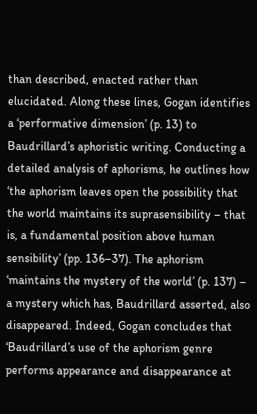than described, enacted rather than elucidated. Along these lines, Gogan identifies a ‘performative dimension’ (p. 13) to Baudrillard’s aphoristic writing. Conducting a detailed analysis of aphorisms, he outlines how ‘the aphorism leaves open the possibility that the world maintains its suprasensibility – that is, a fundamental position above human sensibility’ (pp. 136–37). The aphorism ‘maintains the mystery of the world’ (p. 137) – a mystery which has, Baudrillard asserted, also disappeared. Indeed, Gogan concludes that ‘Baudrillard’s use of the aphorism genre performs appearance and disappearance at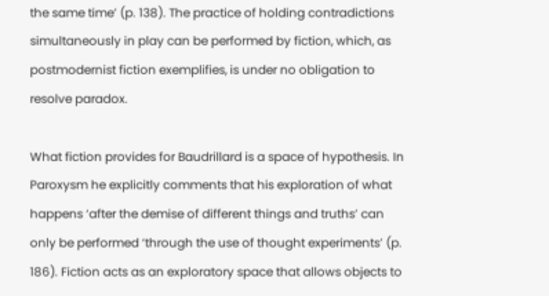the same time’ (p. 138). The practice of holding contradictions simultaneously in play can be performed by fiction, which, as postmodernist fiction exemplifies, is under no obligation to resolve paradox.

What fiction provides for Baudrillard is a space of hypothesis. In Paroxysm he explicitly comments that his exploration of what happens ‘after the demise of different things and truths’ can only be performed ‘through the use of thought experiments’ (p. 186). Fiction acts as an exploratory space that allows objects to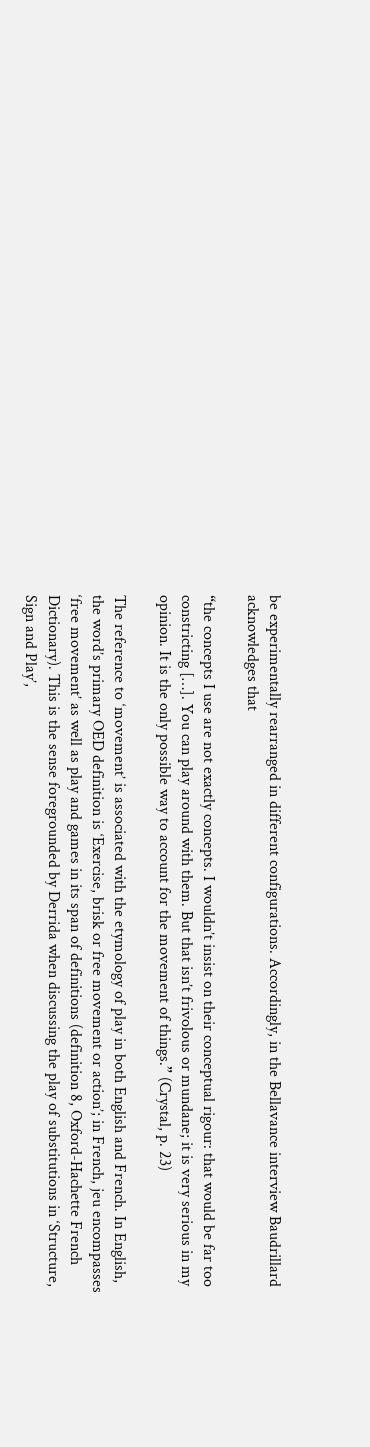be experimentally rearranged in different configurations. Accordingly, in the Bellavance interview Baudrillard acknowledges that

“the concepts I use are not exactly concepts. I wouldn’t insist on their conceptual rigour: that would be far too constricting […]. You can play around with them. But that isn’t frivolous or mundane; it is very serious in my opinion. It is the only possible way to account for the movement of things.” (Crystal, p. 23)

The reference to ‘movement’ is associated with the etymology of play in both English and French. In English, the word’s primary OED definition is ‘Exercise, brisk or free movement or action’; in French, jeu encompasses ‘free movement’ as well as play and games in its span of definitions (definition 8, Oxford-Hachette French Dictionary). This is the sense foregrounded by Derrida when discussing the play of substitutions in ‘Structure, Sign and Play’,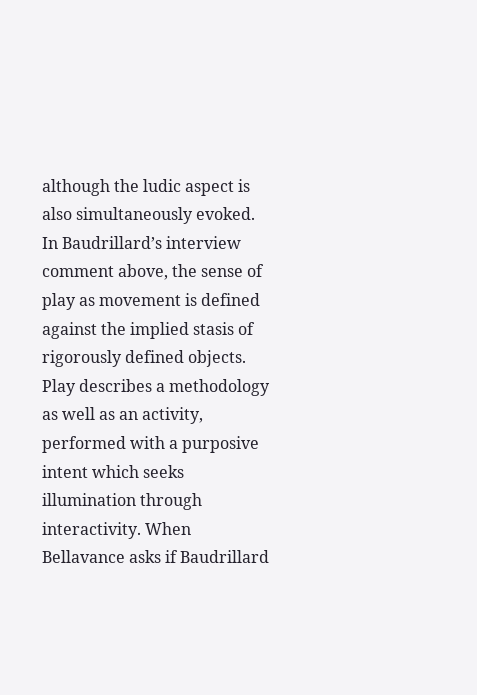although the ludic aspect is also simultaneously evoked. In Baudrillard’s interview comment above, the sense of play as movement is defined against the implied stasis of rigorously defined objects. Play describes a methodology as well as an activity, performed with a purposive intent which seeks illumination through interactivity. When Bellavance asks if Baudrillard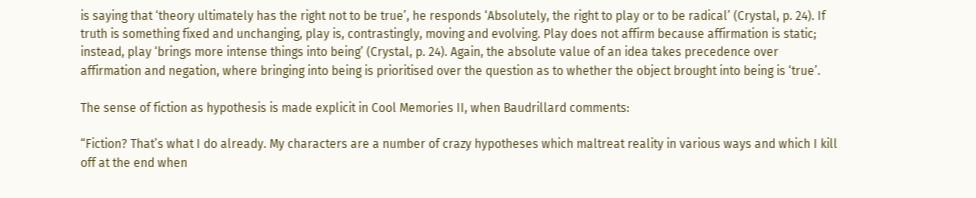is saying that ‘theory ultimately has the right not to be true’, he responds ‘Absolutely, the right to play or to be radical’ (Crystal, p. 24). If truth is something fixed and unchanging, play is, contrastingly, moving and evolving. Play does not affirm because affirmation is static; instead, play ‘brings more intense things into being’ (Crystal, p. 24). Again, the absolute value of an idea takes precedence over affirmation and negation, where bringing into being is prioritised over the question as to whether the object brought into being is ‘true’.

The sense of fiction as hypothesis is made explicit in Cool Memories II, when Baudrillard comments:

“Fiction? That’s what I do already. My characters are a number of crazy hypotheses which maltreat reality in various ways and which I kill off at the end when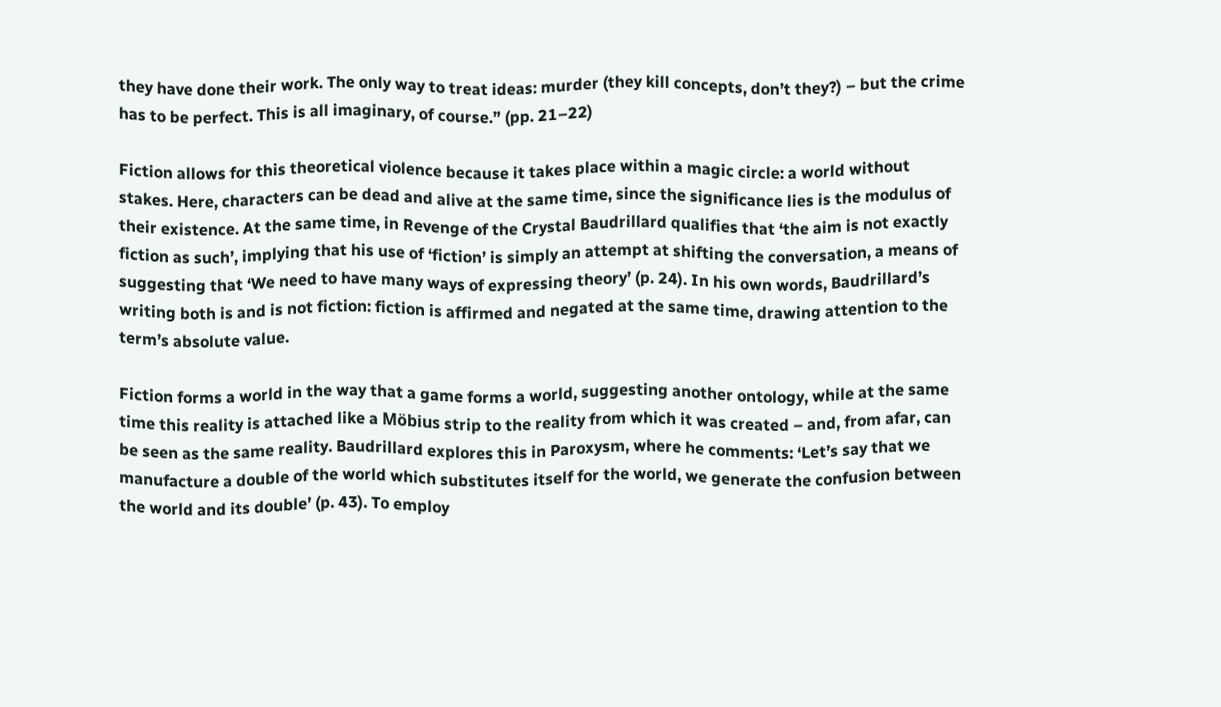they have done their work. The only way to treat ideas: murder (they kill concepts, don’t they?) – but the crime has to be perfect. This is all imaginary, of course.” (pp. 21–22)

Fiction allows for this theoretical violence because it takes place within a magic circle: a world without stakes. Here, characters can be dead and alive at the same time, since the significance lies is the modulus of their existence. At the same time, in Revenge of the Crystal Baudrillard qualifies that ‘the aim is not exactly fiction as such’, implying that his use of ‘fiction’ is simply an attempt at shifting the conversation, a means of suggesting that ‘We need to have many ways of expressing theory’ (p. 24). In his own words, Baudrillard’s writing both is and is not fiction: fiction is affirmed and negated at the same time, drawing attention to the term’s absolute value.

Fiction forms a world in the way that a game forms a world, suggesting another ontology, while at the same time this reality is attached like a Möbius strip to the reality from which it was created – and, from afar, can be seen as the same reality. Baudrillard explores this in Paroxysm, where he comments: ‘Let’s say that we manufacture a double of the world which substitutes itself for the world, we generate the confusion between the world and its double’ (p. 43). To employ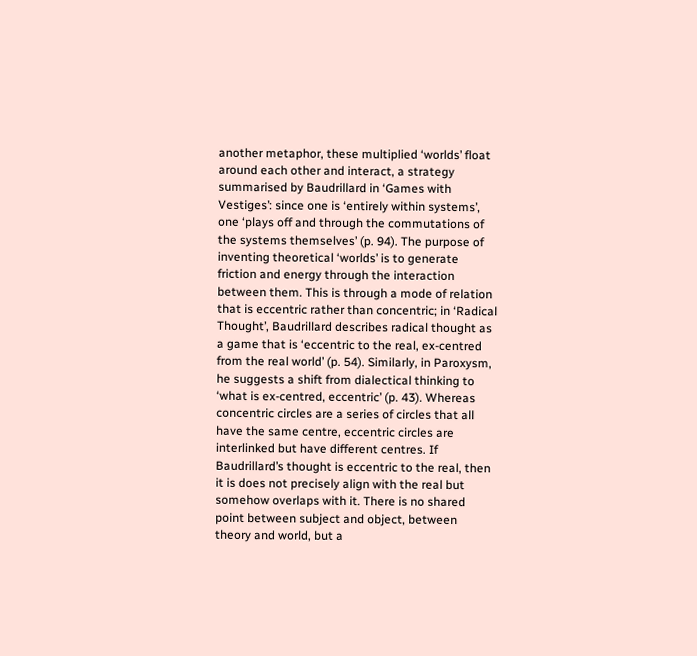another metaphor, these multiplied ‘worlds’ float around each other and interact, a strategy summarised by Baudrillard in ‘Games with Vestiges’: since one is ‘entirely within systems’, one ‘plays off and through the commutations of the systems themselves’ (p. 94). The purpose of inventing theoretical ‘worlds’ is to generate friction and energy through the interaction between them. This is through a mode of relation that is eccentric rather than concentric; in ‘Radical Thought’, Baudrillard describes radical thought as a game that is ‘eccentric to the real, ex-centred from the real world’ (p. 54). Similarly, in Paroxysm, he suggests a shift from dialectical thinking to ‘what is ex-centred, eccentric’ (p. 43). Whereas concentric circles are a series of circles that all have the same centre, eccentric circles are interlinked but have different centres. If Baudrillard’s thought is eccentric to the real, then it is does not precisely align with the real but somehow overlaps with it. There is no shared point between subject and object, between theory and world, but a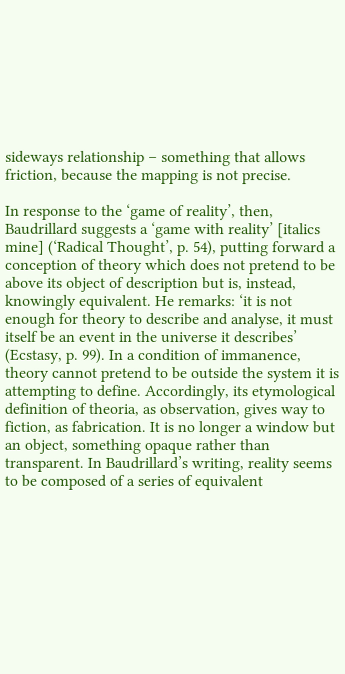sideways relationship – something that allows friction, because the mapping is not precise.

In response to the ‘game of reality’, then, Baudrillard suggests a ‘game with reality’ [italics mine] (‘Radical Thought’, p. 54), putting forward a conception of theory which does not pretend to be above its object of description but is, instead, knowingly equivalent. He remarks: ‘it is not enough for theory to describe and analyse, it must itself be an event in the universe it describes’ (Ecstasy, p. 99). In a condition of immanence, theory cannot pretend to be outside the system it is attempting to define. Accordingly, its etymological definition of theoria, as observation, gives way to fiction, as fabrication. It is no longer a window but an object, something opaque rather than transparent. In Baudrillard’s writing, reality seems to be composed of a series of equivalent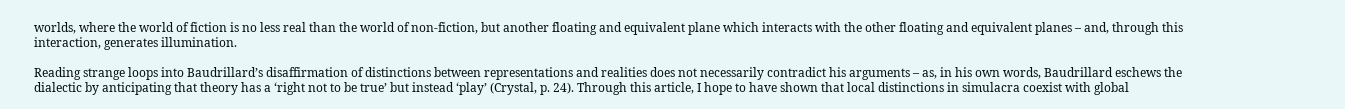worlds, where the world of fiction is no less real than the world of non-fiction, but another floating and equivalent plane which interacts with the other floating and equivalent planes – and, through this interaction, generates illumination.

Reading strange loops into Baudrillard’s disaffirmation of distinctions between representations and realities does not necessarily contradict his arguments – as, in his own words, Baudrillard eschews the dialectic by anticipating that theory has a ‘right not to be true’ but instead ‘play’ (Crystal, p. 24). Through this article, I hope to have shown that local distinctions in simulacra coexist with global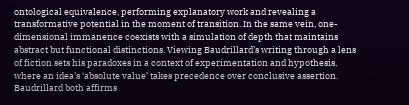ontological equivalence, performing explanatory work and revealing a transformative potential in the moment of transition. In the same vein, one-dimensional immanence coexists with a simulation of depth that maintains abstract but functional distinctions. Viewing Baudrillard’s writing through a lens of fiction sets his paradoxes in a context of experimentation and hypothesis, where an idea’s ‘absolute value’ takes precedence over conclusive assertion. Baudrillard both affirms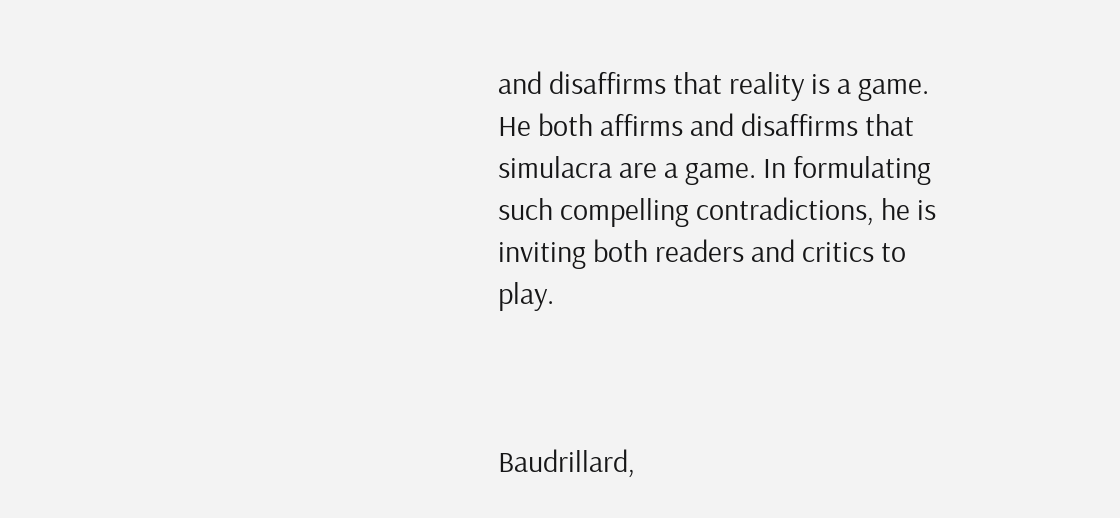and disaffirms that reality is a game. He both affirms and disaffirms that simulacra are a game. In formulating such compelling contradictions, he is inviting both readers and critics to play.



Baudrillard,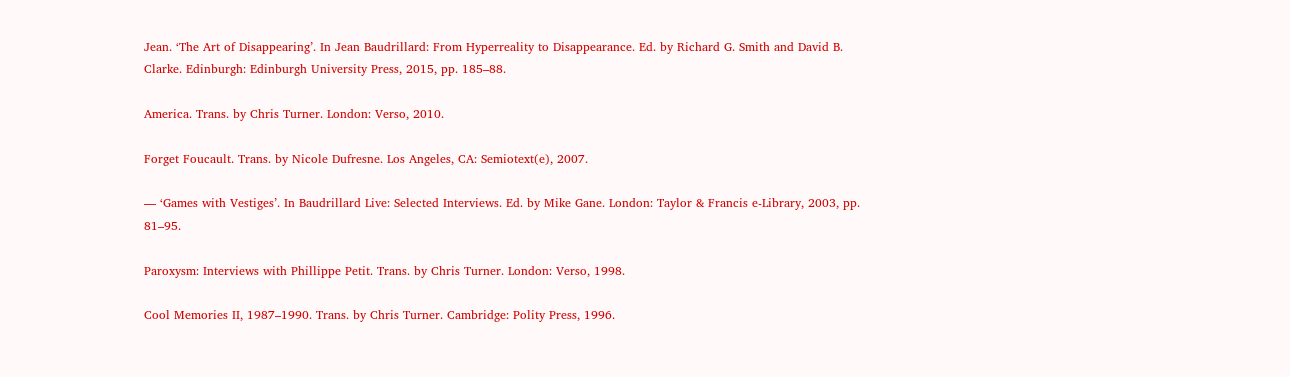Jean. ‘The Art of Disappearing’. In Jean Baudrillard: From Hyperreality to Disappearance. Ed. by Richard G. Smith and David B. Clarke. Edinburgh: Edinburgh University Press, 2015, pp. 185–88.

America. Trans. by Chris Turner. London: Verso, 2010.

Forget Foucault. Trans. by Nicole Dufresne. Los Angeles, CA: Semiotext(e), 2007.

— ‘Games with Vestiges’. In Baudrillard Live: Selected Interviews. Ed. by Mike Gane. London: Taylor & Francis e-Library, 2003, pp. 81–95.

Paroxysm: Interviews with Phillippe Petit. Trans. by Chris Turner. London: Verso, 1998.

Cool Memories II, 1987–1990. Trans. by Chris Turner. Cambridge: Polity Press, 1996.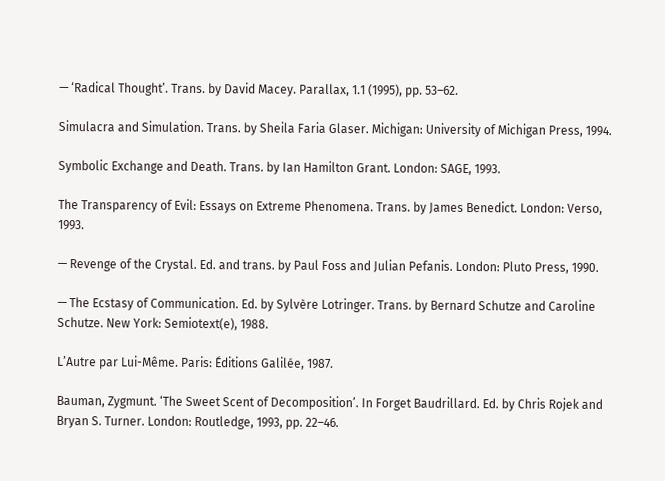— ‘Radical Thought’. Trans. by David Macey. Parallax, 1.1 (1995), pp. 53–62.

Simulacra and Simulation. Trans. by Sheila Faria Glaser. Michigan: University of Michigan Press, 1994.

Symbolic Exchange and Death. Trans. by Ian Hamilton Grant. London: SAGE, 1993.

The Transparency of Evil: Essays on Extreme Phenomena. Trans. by James Benedict. London: Verso, 1993.

— Revenge of the Crystal. Ed. and trans. by Paul Foss and Julian Pefanis. London: Pluto Press, 1990.

— The Ecstasy of Communication. Ed. by Sylvère Lotringer. Trans. by Bernard Schutze and Caroline Schutze. New York: Semiotext(e), 1988.

L’Autre par Lui-Même. Paris: Éditions Galilée, 1987.

Bauman, Zygmunt. ‘The Sweet Scent of Decomposition’. In Forget Baudrillard. Ed. by Chris Rojek and Bryan S. Turner. London: Routledge, 1993, pp. 22–46.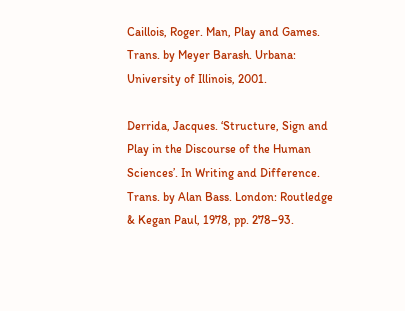Caillois, Roger. Man, Play and Games. Trans. by Meyer Barash. Urbana: University of Illinois, 2001.

Derrida, Jacques. ‘Structure, Sign and Play in the Discourse of the Human Sciences’. In Writing and Difference. Trans. by Alan Bass. London: Routledge & Kegan Paul, 1978, pp. 278–93.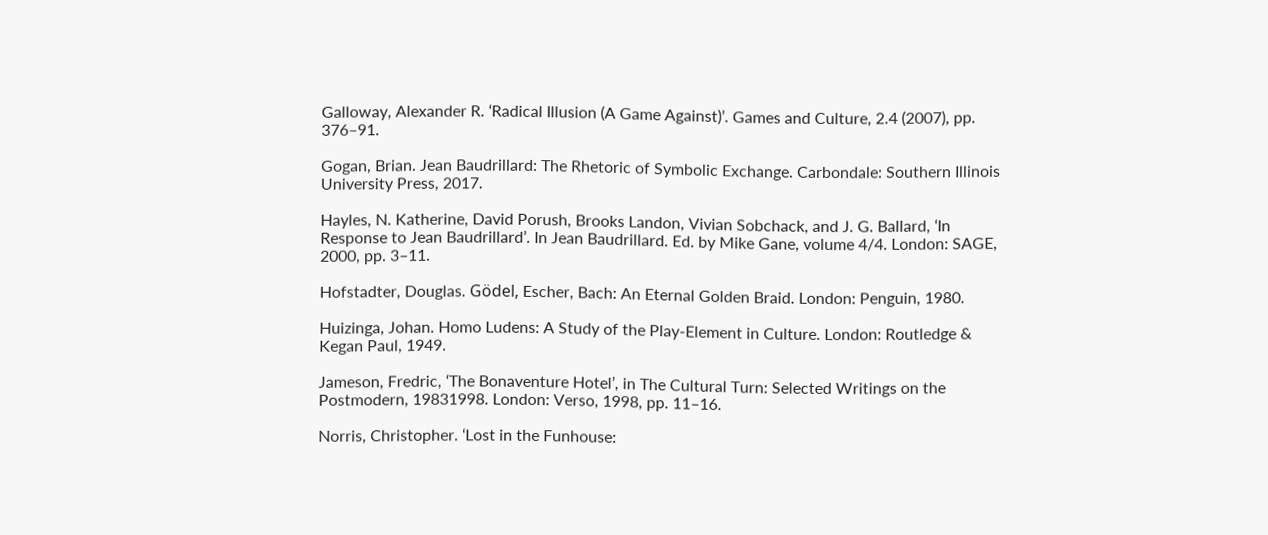Galloway, Alexander R. ‘Radical Illusion (A Game Against)’. Games and Culture, 2.4 (2007), pp. 376–91.

Gogan, Brian. Jean Baudrillard: The Rhetoric of Symbolic Exchange. Carbondale: Southern Illinois University Press, 2017.

Hayles, N. Katherine, David Porush, Brooks Landon, Vivian Sobchack, and J. G. Ballard, ‘In Response to Jean Baudrillard’. In Jean Baudrillard. Ed. by Mike Gane, volume 4/4. London: SAGE, 2000, pp. 3–11.

Hofstadter, Douglas. Gödel, Escher, Bach: An Eternal Golden Braid. London: Penguin, 1980.

Huizinga, Johan. Homo Ludens: A Study of the Play-Element in Culture. London: Routledge & Kegan Paul, 1949.

Jameson, Fredric, ‘The Bonaventure Hotel’, in The Cultural Turn: Selected Writings on the Postmodern, 19831998. London: Verso, 1998, pp. 11–16.

Norris, Christopher. ‘Lost in the Funhouse: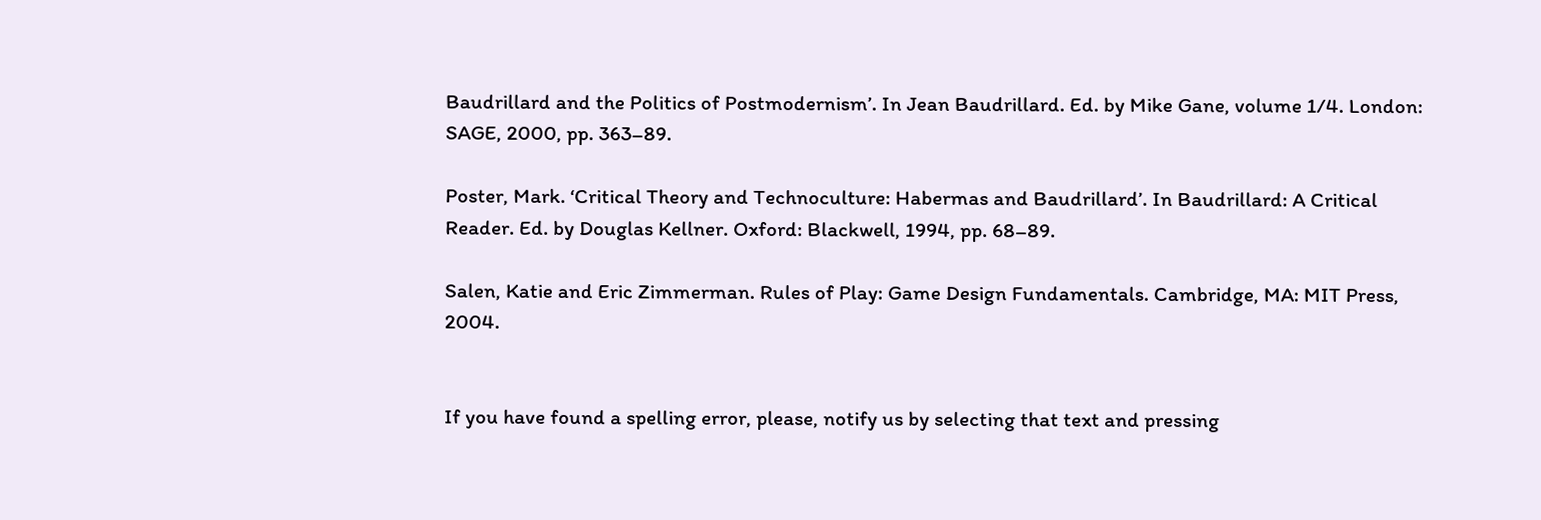Baudrillard and the Politics of Postmodernism’. In Jean Baudrillard. Ed. by Mike Gane, volume 1/4. London: SAGE, 2000, pp. 363–89.

Poster, Mark. ‘Critical Theory and Technoculture: Habermas and Baudrillard’. In Baudrillard: A Critical Reader. Ed. by Douglas Kellner. Oxford: Blackwell, 1994, pp. 68–89.

Salen, Katie and Eric Zimmerman. Rules of Play: Game Design Fundamentals. Cambridge, MA: MIT Press, 2004.


If you have found a spelling error, please, notify us by selecting that text and pressing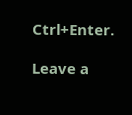Ctrl+Enter.

Leave a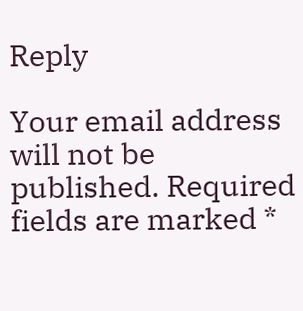Reply

Your email address will not be published. Required fields are marked *